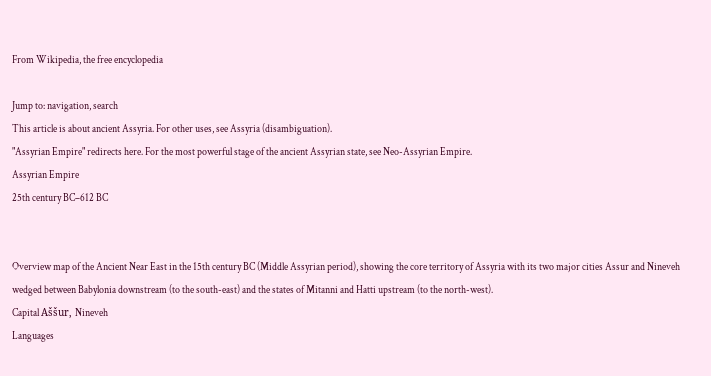From Wikipedia, the free encyclopedia

Jump to: navigation, search
This article is about ancient Assyria. For other uses, see Assyria (disambiguation).
"Assyrian Empire" redirects here. For the most powerful stage of the ancient Assyrian state, see Neo-Assyrian Empire.
Assyrian Empire
25th century BC–612 BC


Overview map of the Ancient Near East in the 15th century BC (Middle Assyrian period), showing the core territory of Assyria with its two major cities Assur and Nineveh wedged between Babylonia downstream (to the south-east) and the states of Mitanni and Hatti upstream (to the north-west).
Capital Aššur, Nineveh
Languages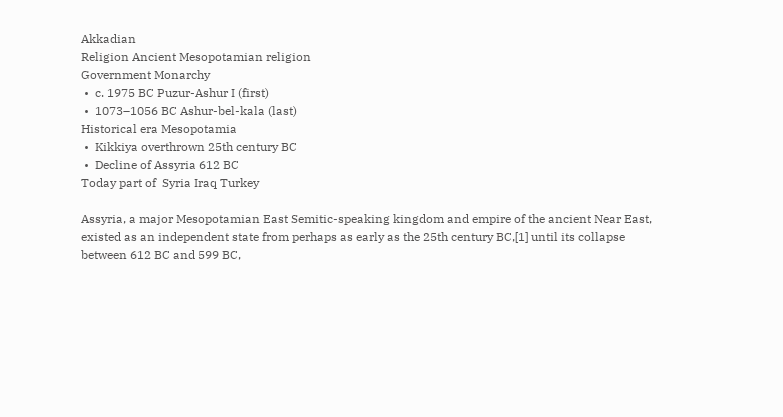Akkadian
Religion Ancient Mesopotamian religion
Government Monarchy
 •  c. 1975 BC Puzur-Ashur I (first)
 •  1073–1056 BC Ashur-bel-kala (last)
Historical era Mesopotamia
 •  Kikkiya overthrown 25th century BC
 •  Decline of Assyria 612 BC
Today part of  Syria Iraq Turkey

Assyria, a major Mesopotamian East Semitic-speaking kingdom and empire of the ancient Near East, existed as an independent state from perhaps as early as the 25th century BC,[1] until its collapse between 612 BC and 599 BC,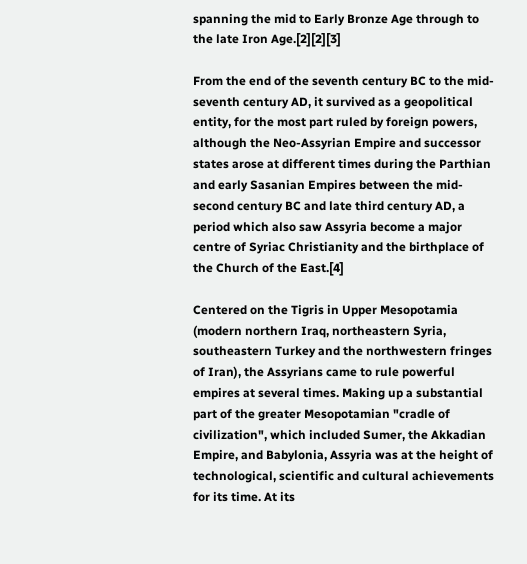spanning the mid to Early Bronze Age through to the late Iron Age.[2][2][3]

From the end of the seventh century BC to the mid-seventh century AD, it survived as a geopolitical entity, for the most part ruled by foreign powers, although the Neo-Assyrian Empire and successor states arose at different times during the Parthian and early Sasanian Empires between the mid-second century BC and late third century AD, a period which also saw Assyria become a major centre of Syriac Christianity and the birthplace of the Church of the East.[4]

Centered on the Tigris in Upper Mesopotamia (modern northern Iraq, northeastern Syria, southeastern Turkey and the northwestern fringes of Iran), the Assyrians came to rule powerful empires at several times. Making up a substantial part of the greater Mesopotamian "cradle of civilization", which included Sumer, the Akkadian Empire, and Babylonia, Assyria was at the height of technological, scientific and cultural achievements for its time. At its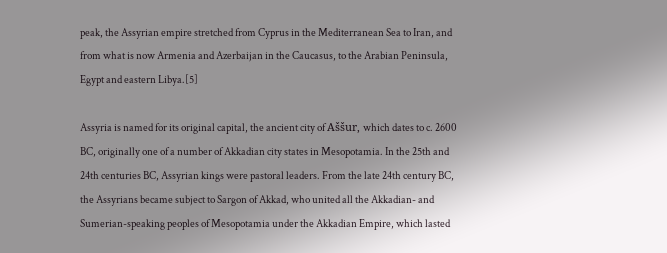peak, the Assyrian empire stretched from Cyprus in the Mediterranean Sea to Iran, and from what is now Armenia and Azerbaijan in the Caucasus, to the Arabian Peninsula, Egypt and eastern Libya.[5]

Assyria is named for its original capital, the ancient city of Aššur, which dates to c. 2600 BC, originally one of a number of Akkadian city states in Mesopotamia. In the 25th and 24th centuries BC, Assyrian kings were pastoral leaders. From the late 24th century BC, the Assyrians became subject to Sargon of Akkad, who united all the Akkadian- and Sumerian-speaking peoples of Mesopotamia under the Akkadian Empire, which lasted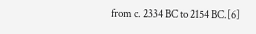from c. 2334 BC to 2154 BC.[6]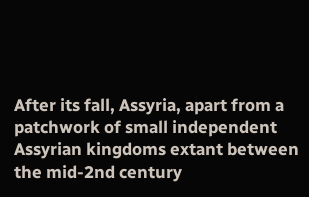After its fall, Assyria, apart from a patchwork of small independent Assyrian kingdoms extant between the mid-2nd century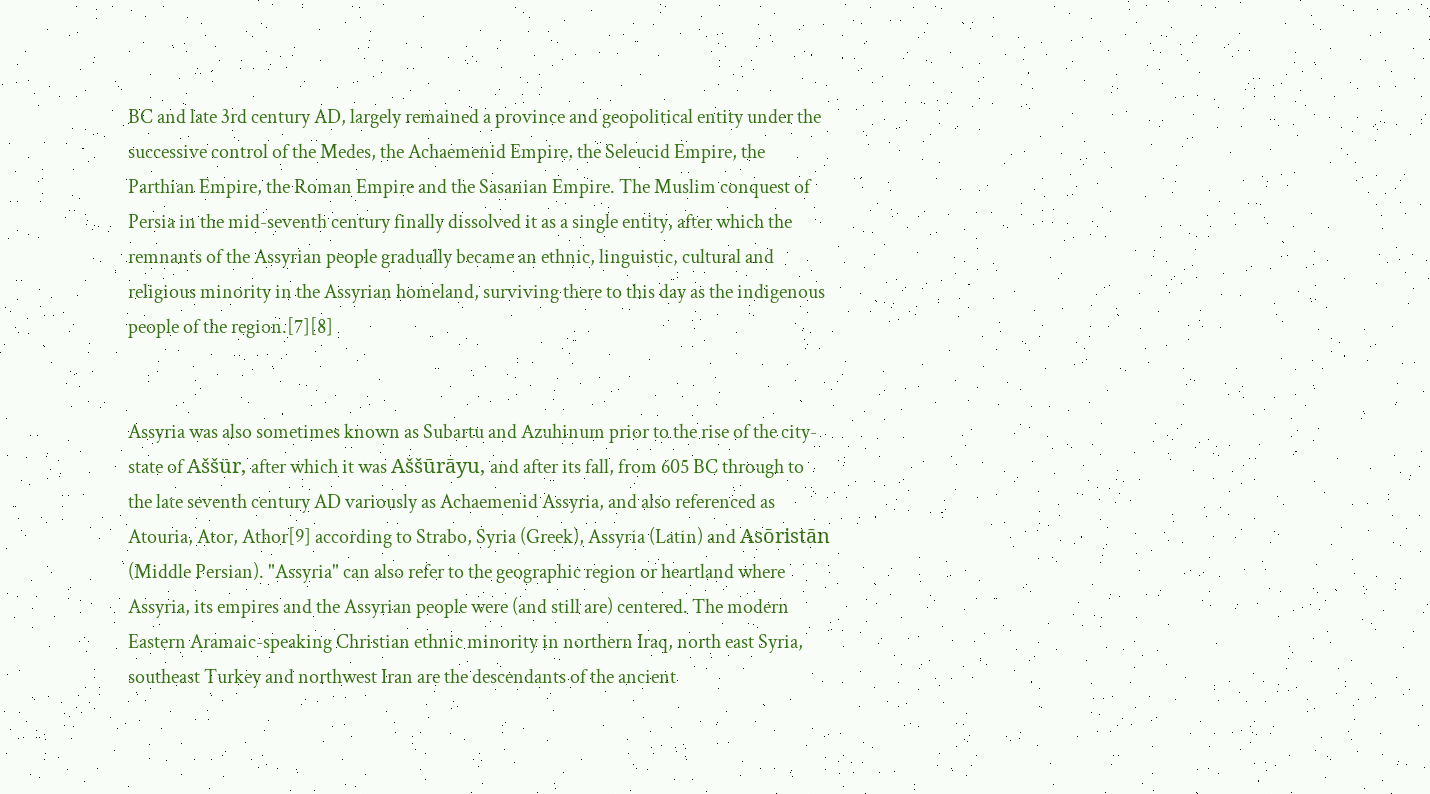BC and late 3rd century AD, largely remained a province and geopolitical entity under the successive control of the Medes, the Achaemenid Empire, the Seleucid Empire, the Parthian Empire, the Roman Empire and the Sasanian Empire. The Muslim conquest of Persia in the mid-seventh century finally dissolved it as a single entity, after which the remnants of the Assyrian people gradually became an ethnic, linguistic, cultural and religious minority in the Assyrian homeland, surviving there to this day as the indigenous people of the region.[7][8]


Assyria was also sometimes known as Subartu and Azuhinum prior to the rise of the city-state of Aššūr, after which it was Aššūrāyu, and after its fall, from 605 BC through to the late seventh century AD variously as Achaemenid Assyria, and also referenced as Atouria, Ator, Athor[9] according to Strabo, Syria (Greek), Assyria (Latin) and Asōristān (Middle Persian). "Assyria" can also refer to the geographic region or heartland where Assyria, its empires and the Assyrian people were (and still are) centered. The modern Eastern Aramaic-speaking Christian ethnic minority in northern Iraq, north east Syria, southeast Turkey and northwest Iran are the descendants of the ancient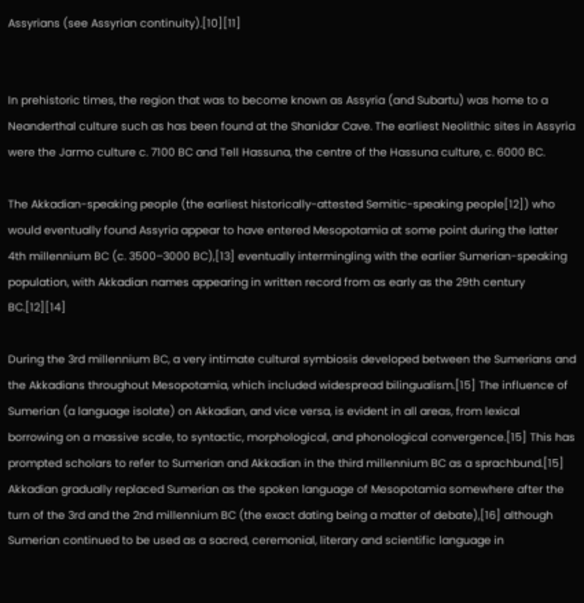Assyrians (see Assyrian continuity).[10][11]


In prehistoric times, the region that was to become known as Assyria (and Subartu) was home to a Neanderthal culture such as has been found at the Shanidar Cave. The earliest Neolithic sites in Assyria were the Jarmo culture c. 7100 BC and Tell Hassuna, the centre of the Hassuna culture, c. 6000 BC.

The Akkadian-speaking people (the earliest historically-attested Semitic-speaking people[12]) who would eventually found Assyria appear to have entered Mesopotamia at some point during the latter 4th millennium BC (c. 3500–3000 BC),[13] eventually intermingling with the earlier Sumerian-speaking population, with Akkadian names appearing in written record from as early as the 29th century BC.[12][14]

During the 3rd millennium BC, a very intimate cultural symbiosis developed between the Sumerians and the Akkadians throughout Mesopotamia, which included widespread bilingualism.[15] The influence of Sumerian (a language isolate) on Akkadian, and vice versa, is evident in all areas, from lexical borrowing on a massive scale, to syntactic, morphological, and phonological convergence.[15] This has prompted scholars to refer to Sumerian and Akkadian in the third millennium BC as a sprachbund.[15] Akkadian gradually replaced Sumerian as the spoken language of Mesopotamia somewhere after the turn of the 3rd and the 2nd millennium BC (the exact dating being a matter of debate),[16] although Sumerian continued to be used as a sacred, ceremonial, literary and scientific language in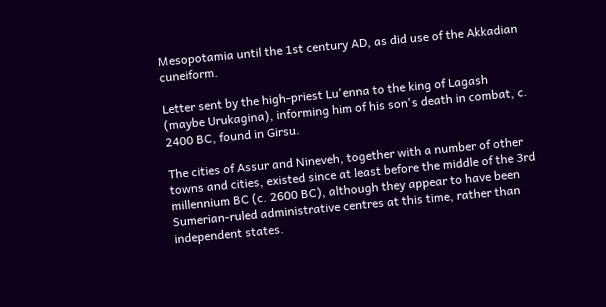Mesopotamia until the 1st century AD, as did use of the Akkadian cuneiform.

Letter sent by the high-priest Lu'enna to the king of Lagash (maybe Urukagina), informing him of his son's death in combat, c. 2400 BC, found in Girsu.

The cities of Assur and Nineveh, together with a number of other towns and cities, existed since at least before the middle of the 3rd millennium BC (c. 2600 BC), although they appear to have been Sumerian-ruled administrative centres at this time, rather than independent states.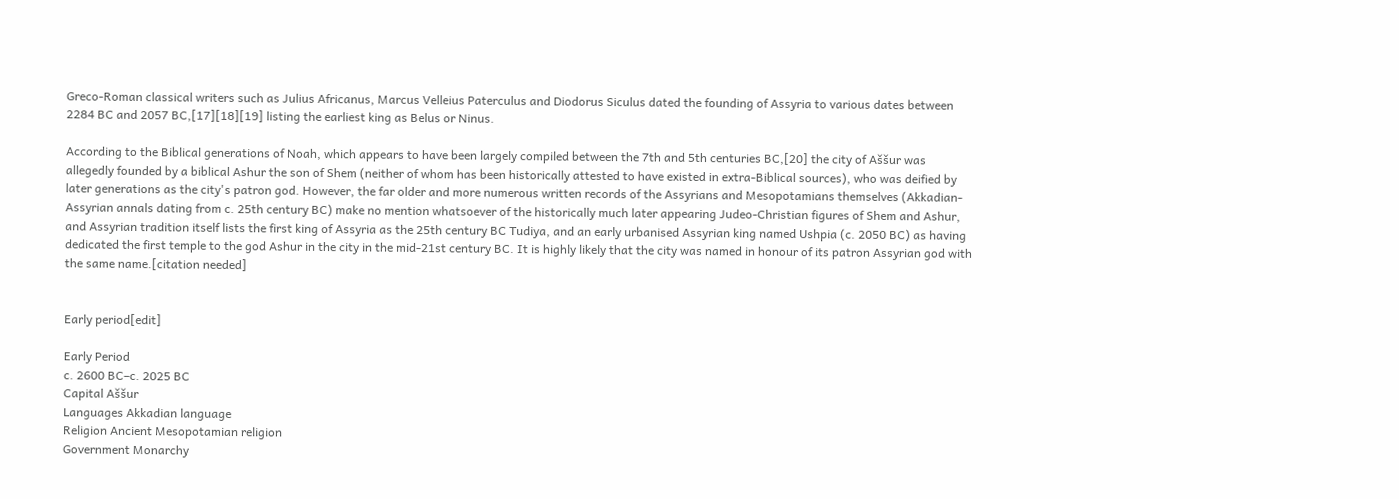Greco-Roman classical writers such as Julius Africanus, Marcus Velleius Paterculus and Diodorus Siculus dated the founding of Assyria to various dates between 2284 BC and 2057 BC,[17][18][19] listing the earliest king as Belus or Ninus.

According to the Biblical generations of Noah, which appears to have been largely compiled between the 7th and 5th centuries BC,[20] the city of Aššur was allegedly founded by a biblical Ashur the son of Shem (neither of whom has been historically attested to have existed in extra-Biblical sources), who was deified by later generations as the city's patron god. However, the far older and more numerous written records of the Assyrians and Mesopotamians themselves (Akkadian-Assyrian annals dating from c. 25th century BC) make no mention whatsoever of the historically much later appearing Judeo-Christian figures of Shem and Ashur, and Assyrian tradition itself lists the first king of Assyria as the 25th century BC Tudiya, and an early urbanised Assyrian king named Ushpia (c. 2050 BC) as having dedicated the first temple to the god Ashur in the city in the mid-21st century BC. It is highly likely that the city was named in honour of its patron Assyrian god with the same name.[citation needed]


Early period[edit]

Early Period
c. 2600 BC–c. 2025 BC
Capital Aššur
Languages Akkadian language
Religion Ancient Mesopotamian religion
Government Monarchy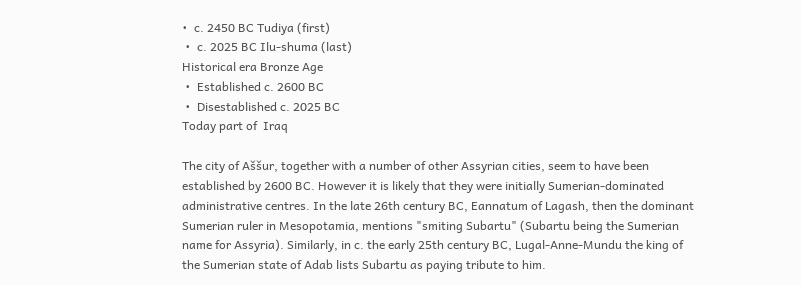•  c. 2450 BC Tudiya (first)
 •  c. 2025 BC Ilu-shuma (last)
Historical era Bronze Age
 •  Established c. 2600 BC
 •  Disestablished c. 2025 BC
Today part of  Iraq

The city of Aššur, together with a number of other Assyrian cities, seem to have been established by 2600 BC. However it is likely that they were initially Sumerian-dominated administrative centres. In the late 26th century BC, Eannatum of Lagash, then the dominant Sumerian ruler in Mesopotamia, mentions "smiting Subartu" (Subartu being the Sumerian name for Assyria). Similarly, in c. the early 25th century BC, Lugal-Anne-Mundu the king of the Sumerian state of Adab lists Subartu as paying tribute to him.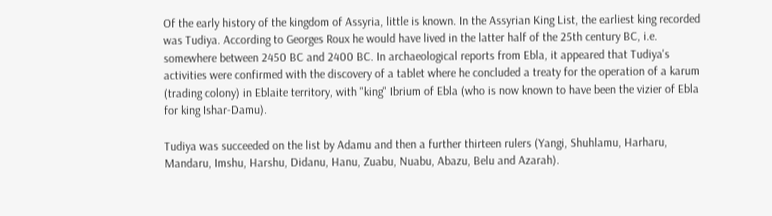Of the early history of the kingdom of Assyria, little is known. In the Assyrian King List, the earliest king recorded was Tudiya. According to Georges Roux he would have lived in the latter half of the 25th century BC, i.e. somewhere between 2450 BC and 2400 BC. In archaeological reports from Ebla, it appeared that Tudiya's activities were confirmed with the discovery of a tablet where he concluded a treaty for the operation of a karum (trading colony) in Eblaite territory, with "king" Ibrium of Ebla (who is now known to have been the vizier of Ebla for king Ishar-Damu).

Tudiya was succeeded on the list by Adamu and then a further thirteen rulers (Yangi, Shuhlamu, Harharu, Mandaru, Imshu, Harshu, Didanu, Hanu, Zuabu, Nuabu, Abazu, Belu and Azarah).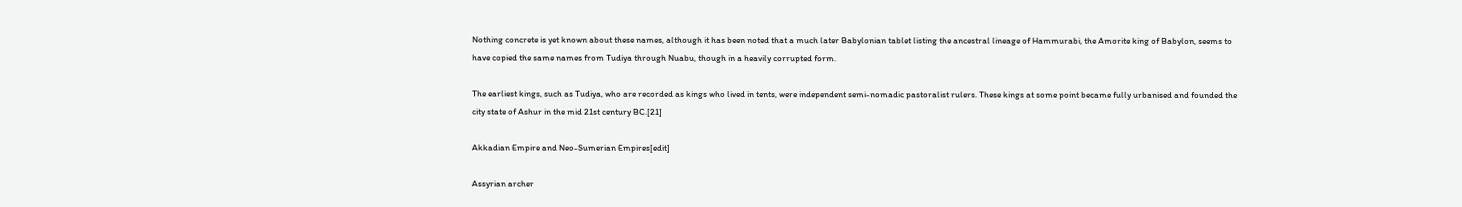Nothing concrete is yet known about these names, although it has been noted that a much later Babylonian tablet listing the ancestral lineage of Hammurabi, the Amorite king of Babylon, seems to have copied the same names from Tudiya through Nuabu, though in a heavily corrupted form.

The earliest kings, such as Tudiya, who are recorded as kings who lived in tents, were independent semi-nomadic pastoralist rulers. These kings at some point became fully urbanised and founded the city state of Ashur in the mid 21st century BC.[21]

Akkadian Empire and Neo-Sumerian Empires[edit]

Assyrian archer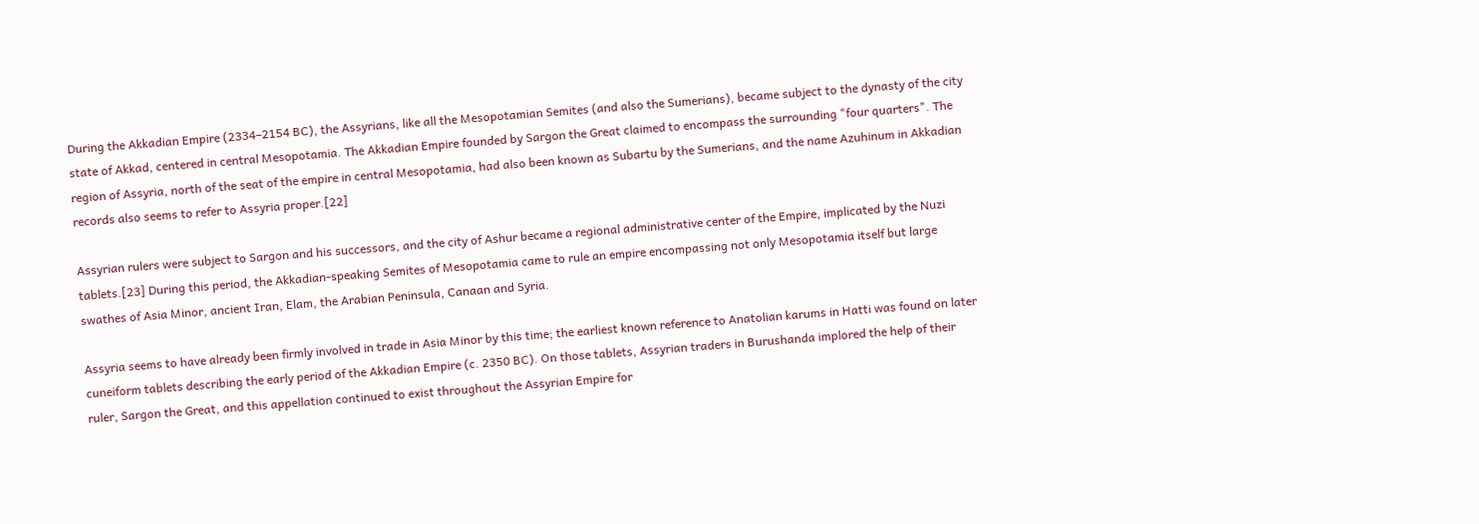During the Akkadian Empire (2334–2154 BC), the Assyrians, like all the Mesopotamian Semites (and also the Sumerians), became subject to the dynasty of the city state of Akkad, centered in central Mesopotamia. The Akkadian Empire founded by Sargon the Great claimed to encompass the surrounding "four quarters". The region of Assyria, north of the seat of the empire in central Mesopotamia, had also been known as Subartu by the Sumerians, and the name Azuhinum in Akkadian records also seems to refer to Assyria proper.[22]

Assyrian rulers were subject to Sargon and his successors, and the city of Ashur became a regional administrative center of the Empire, implicated by the Nuzi tablets.[23] During this period, the Akkadian-speaking Semites of Mesopotamia came to rule an empire encompassing not only Mesopotamia itself but large swathes of Asia Minor, ancient Iran, Elam, the Arabian Peninsula, Canaan and Syria.

Assyria seems to have already been firmly involved in trade in Asia Minor by this time; the earliest known reference to Anatolian karums in Hatti was found on later cuneiform tablets describing the early period of the Akkadian Empire (c. 2350 BC). On those tablets, Assyrian traders in Burushanda implored the help of their ruler, Sargon the Great, and this appellation continued to exist throughout the Assyrian Empire for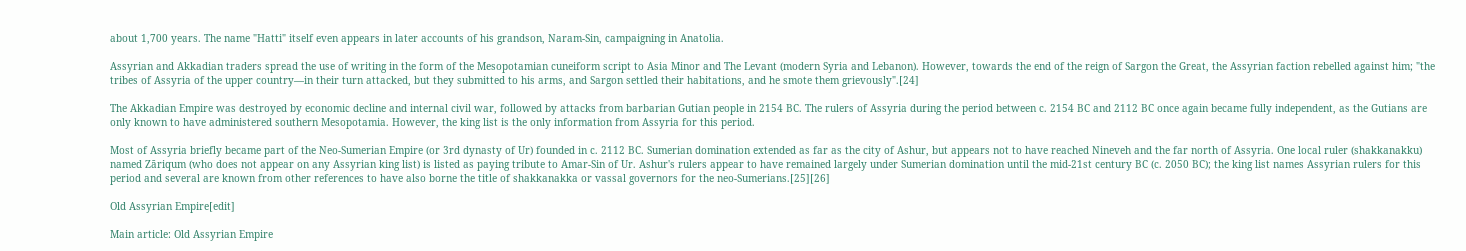about 1,700 years. The name "Hatti" itself even appears in later accounts of his grandson, Naram-Sin, campaigning in Anatolia.

Assyrian and Akkadian traders spread the use of writing in the form of the Mesopotamian cuneiform script to Asia Minor and The Levant (modern Syria and Lebanon). However, towards the end of the reign of Sargon the Great, the Assyrian faction rebelled against him; "the tribes of Assyria of the upper country—in their turn attacked, but they submitted to his arms, and Sargon settled their habitations, and he smote them grievously".[24]

The Akkadian Empire was destroyed by economic decline and internal civil war, followed by attacks from barbarian Gutian people in 2154 BC. The rulers of Assyria during the period between c. 2154 BC and 2112 BC once again became fully independent, as the Gutians are only known to have administered southern Mesopotamia. However, the king list is the only information from Assyria for this period.

Most of Assyria briefly became part of the Neo-Sumerian Empire (or 3rd dynasty of Ur) founded in c. 2112 BC. Sumerian domination extended as far as the city of Ashur, but appears not to have reached Nineveh and the far north of Assyria. One local ruler (shakkanakku) named Zāriqum (who does not appear on any Assyrian king list) is listed as paying tribute to Amar-Sin of Ur. Ashur's rulers appear to have remained largely under Sumerian domination until the mid-21st century BC (c. 2050 BC); the king list names Assyrian rulers for this period and several are known from other references to have also borne the title of shakkanakka or vassal governors for the neo-Sumerians.[25][26]

Old Assyrian Empire[edit]

Main article: Old Assyrian Empire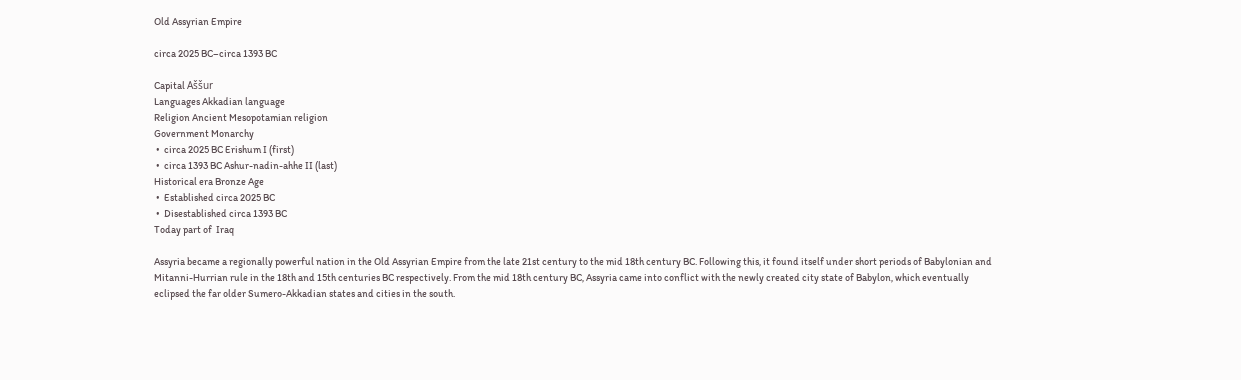Old Assyrian Empire

circa 2025 BC–circa 1393 BC

Capital Aššur
Languages Akkadian language
Religion Ancient Mesopotamian religion
Government Monarchy
 •  circa 2025 BC Erishum I (first)
 •  circa 1393 BC Ashur-nadin-ahhe II (last)
Historical era Bronze Age
 •  Established circa 2025 BC
 •  Disestablished circa 1393 BC
Today part of  Iraq

Assyria became a regionally powerful nation in the Old Assyrian Empire from the late 21st century to the mid 18th century BC. Following this, it found itself under short periods of Babylonian and Mitanni-Hurrian rule in the 18th and 15th centuries BC respectively. From the mid 18th century BC, Assyria came into conflict with the newly created city state of Babylon, which eventually eclipsed the far older Sumero-Akkadian states and cities in the south.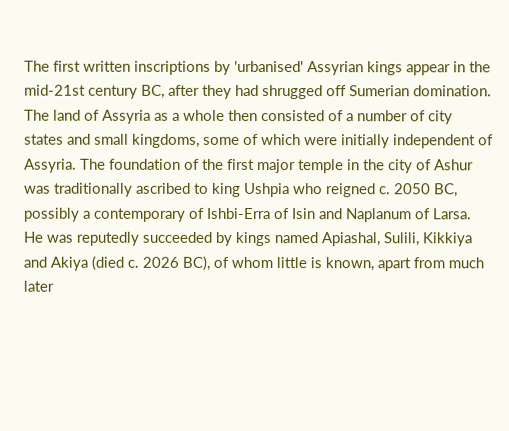The first written inscriptions by 'urbanised' Assyrian kings appear in the mid-21st century BC, after they had shrugged off Sumerian domination. The land of Assyria as a whole then consisted of a number of city states and small kingdoms, some of which were initially independent of Assyria. The foundation of the first major temple in the city of Ashur was traditionally ascribed to king Ushpia who reigned c. 2050 BC, possibly a contemporary of Ishbi-Erra of Isin and Naplanum of Larsa. He was reputedly succeeded by kings named Apiashal, Sulili, Kikkiya and Akiya (died c. 2026 BC), of whom little is known, apart from much later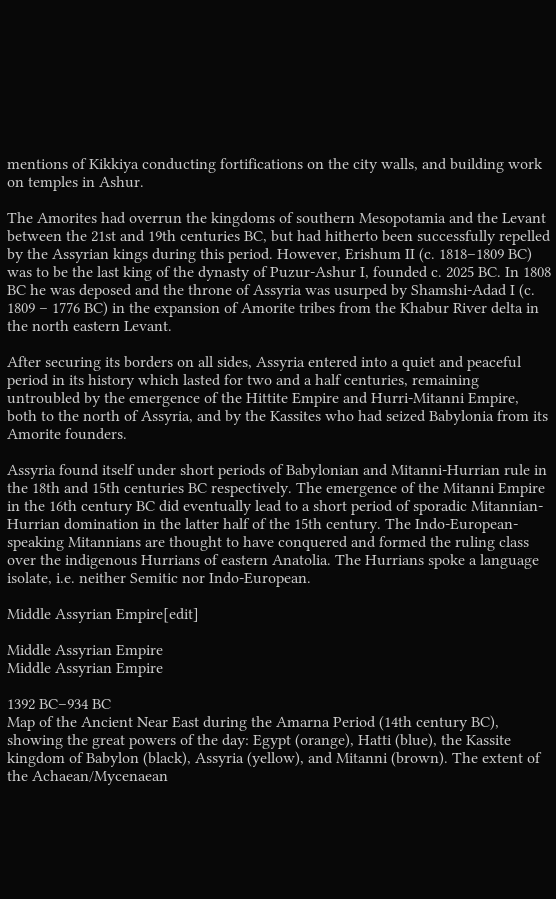mentions of Kikkiya conducting fortifications on the city walls, and building work on temples in Ashur.

The Amorites had overrun the kingdoms of southern Mesopotamia and the Levant between the 21st and 19th centuries BC, but had hitherto been successfully repelled by the Assyrian kings during this period. However, Erishum II (c. 1818–1809 BC) was to be the last king of the dynasty of Puzur-Ashur I, founded c. 2025 BC. In 1808 BC he was deposed and the throne of Assyria was usurped by Shamshi-Adad I (c. 1809 – 1776 BC) in the expansion of Amorite tribes from the Khabur River delta in the north eastern Levant.

After securing its borders on all sides, Assyria entered into a quiet and peaceful period in its history which lasted for two and a half centuries, remaining untroubled by the emergence of the Hittite Empire and Hurri-Mitanni Empire, both to the north of Assyria, and by the Kassites who had seized Babylonia from its Amorite founders.

Assyria found itself under short periods of Babylonian and Mitanni-Hurrian rule in the 18th and 15th centuries BC respectively. The emergence of the Mitanni Empire in the 16th century BC did eventually lead to a short period of sporadic Mitannian-Hurrian domination in the latter half of the 15th century. The Indo-European-speaking Mitannians are thought to have conquered and formed the ruling class over the indigenous Hurrians of eastern Anatolia. The Hurrians spoke a language isolate, i.e. neither Semitic nor Indo-European.

Middle Assyrian Empire[edit]

Middle Assyrian Empire
Middle Assyrian Empire

1392 BC–934 BC
Map of the Ancient Near East during the Amarna Period (14th century BC), showing the great powers of the day: Egypt (orange), Hatti (blue), the Kassite kingdom of Babylon (black), Assyria (yellow), and Mitanni (brown). The extent of the Achaean/Mycenaean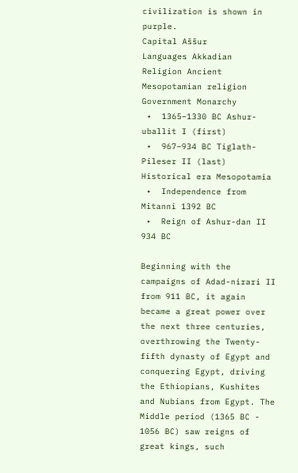civilization is shown in purple.
Capital Aššur
Languages Akkadian
Religion Ancient Mesopotamian religion
Government Monarchy
 •  1365–1330 BC Ashur-uballit I (first)
 •  967–934 BC Tiglath-Pileser II (last)
Historical era Mesopotamia
 •  Independence from Mitanni 1392 BC
 •  Reign of Ashur-dan II 934 BC

Beginning with the campaigns of Adad-nirari II from 911 BC, it again became a great power over the next three centuries, overthrowing the Twenty-fifth dynasty of Egypt and conquering Egypt, driving the Ethiopians, Kushites and Nubians from Egypt. The Middle period (1365 BC - 1056 BC) saw reigns of great kings, such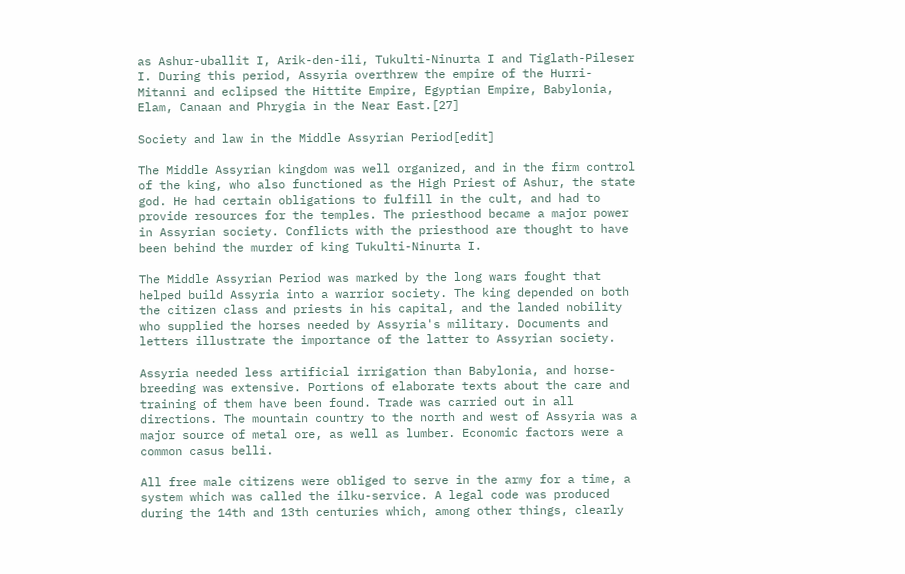as Ashur-uballit I, Arik-den-ili, Tukulti-Ninurta I and Tiglath-Pileser I. During this period, Assyria overthrew the empire of the Hurri-Mitanni and eclipsed the Hittite Empire, Egyptian Empire, Babylonia, Elam, Canaan and Phrygia in the Near East.[27]

Society and law in the Middle Assyrian Period[edit]

The Middle Assyrian kingdom was well organized, and in the firm control of the king, who also functioned as the High Priest of Ashur, the state god. He had certain obligations to fulfill in the cult, and had to provide resources for the temples. The priesthood became a major power in Assyrian society. Conflicts with the priesthood are thought to have been behind the murder of king Tukulti-Ninurta I.

The Middle Assyrian Period was marked by the long wars fought that helped build Assyria into a warrior society. The king depended on both the citizen class and priests in his capital, and the landed nobility who supplied the horses needed by Assyria's military. Documents and letters illustrate the importance of the latter to Assyrian society.

Assyria needed less artificial irrigation than Babylonia, and horse-breeding was extensive. Portions of elaborate texts about the care and training of them have been found. Trade was carried out in all directions. The mountain country to the north and west of Assyria was a major source of metal ore, as well as lumber. Economic factors were a common casus belli.

All free male citizens were obliged to serve in the army for a time, a system which was called the ilku-service. A legal code was produced during the 14th and 13th centuries which, among other things, clearly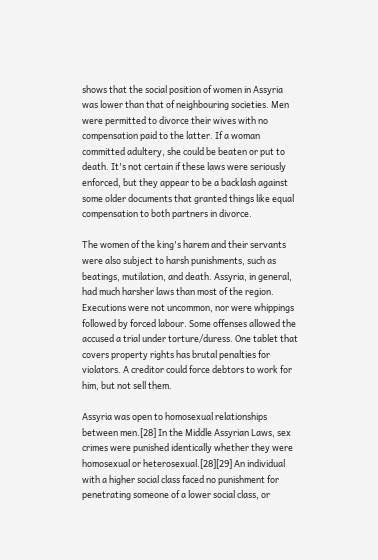shows that the social position of women in Assyria was lower than that of neighbouring societies. Men were permitted to divorce their wives with no compensation paid to the latter. If a woman committed adultery, she could be beaten or put to death. It's not certain if these laws were seriously enforced, but they appear to be a backlash against some older documents that granted things like equal compensation to both partners in divorce.

The women of the king's harem and their servants were also subject to harsh punishments, such as beatings, mutilation, and death. Assyria, in general, had much harsher laws than most of the region. Executions were not uncommon, nor were whippings followed by forced labour. Some offenses allowed the accused a trial under torture/duress. One tablet that covers property rights has brutal penalties for violators. A creditor could force debtors to work for him, but not sell them.

Assyria was open to homosexual relationships between men.[28] In the Middle Assyrian Laws, sex crimes were punished identically whether they were homosexual or heterosexual.[28][29] An individual with a higher social class faced no punishment for penetrating someone of a lower social class, or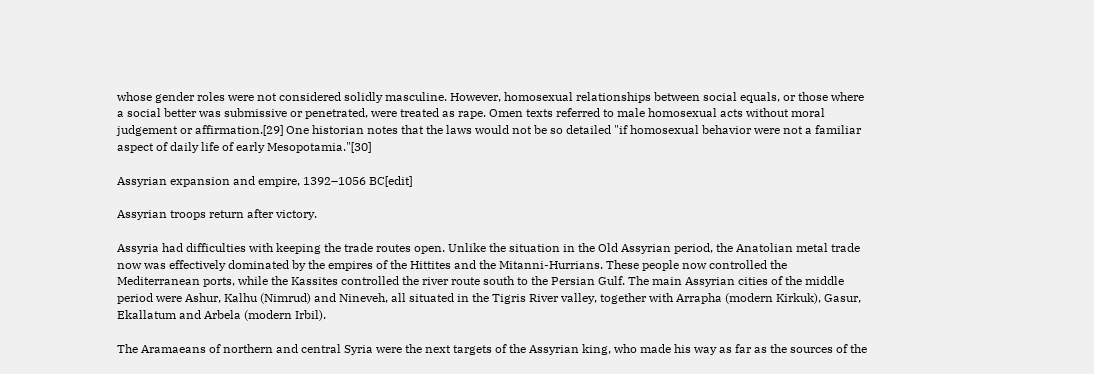whose gender roles were not considered solidly masculine. However, homosexual relationships between social equals, or those where a social better was submissive or penetrated, were treated as rape. Omen texts referred to male homosexual acts without moral judgement or affirmation.[29] One historian notes that the laws would not be so detailed "if homosexual behavior were not a familiar aspect of daily life of early Mesopotamia."[30]

Assyrian expansion and empire, 1392–1056 BC[edit]

Assyrian troops return after victory.

Assyria had difficulties with keeping the trade routes open. Unlike the situation in the Old Assyrian period, the Anatolian metal trade now was effectively dominated by the empires of the Hittites and the Mitanni-Hurrians. These people now controlled the Mediterranean ports, while the Kassites controlled the river route south to the Persian Gulf. The main Assyrian cities of the middle period were Ashur, Kalhu (Nimrud) and Nineveh, all situated in the Tigris River valley, together with Arrapha (modern Kirkuk), Gasur, Ekallatum and Arbela (modern Irbil).

The Aramaeans of northern and central Syria were the next targets of the Assyrian king, who made his way as far as the sources of the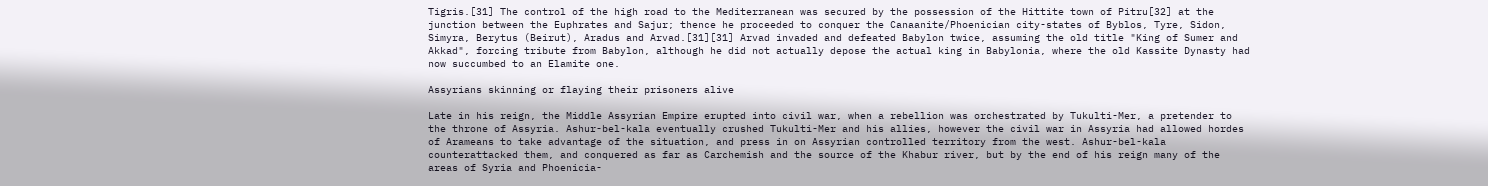Tigris.[31] The control of the high road to the Mediterranean was secured by the possession of the Hittite town of Pitru[32] at the junction between the Euphrates and Sajur; thence he proceeded to conquer the Canaanite/Phoenician city-states of Byblos, Tyre, Sidon, Simyra, Berytus (Beirut), Aradus and Arvad.[31][31] Arvad invaded and defeated Babylon twice, assuming the old title "King of Sumer and Akkad", forcing tribute from Babylon, although he did not actually depose the actual king in Babylonia, where the old Kassite Dynasty had now succumbed to an Elamite one.

Assyrians skinning or flaying their prisoners alive

Late in his reign, the Middle Assyrian Empire erupted into civil war, when a rebellion was orchestrated by Tukulti-Mer, a pretender to the throne of Assyria. Ashur-bel-kala eventually crushed Tukulti-Mer and his allies, however the civil war in Assyria had allowed hordes of Arameans to take advantage of the situation, and press in on Assyrian controlled territory from the west. Ashur-bel-kala counterattacked them, and conquered as far as Carchemish and the source of the Khabur river, but by the end of his reign many of the areas of Syria and Phoenicia-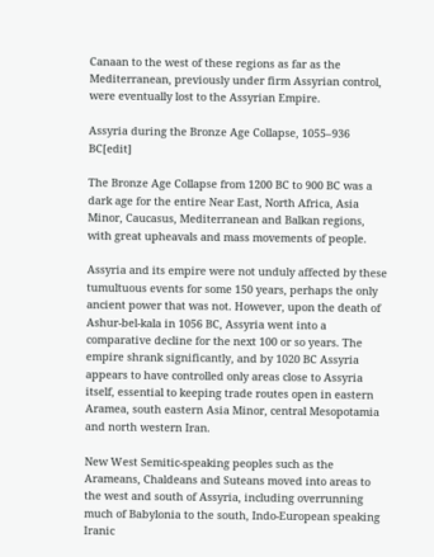Canaan to the west of these regions as far as the Mediterranean, previously under firm Assyrian control, were eventually lost to the Assyrian Empire.

Assyria during the Bronze Age Collapse, 1055–936 BC[edit]

The Bronze Age Collapse from 1200 BC to 900 BC was a dark age for the entire Near East, North Africa, Asia Minor, Caucasus, Mediterranean and Balkan regions, with great upheavals and mass movements of people.

Assyria and its empire were not unduly affected by these tumultuous events for some 150 years, perhaps the only ancient power that was not. However, upon the death of Ashur-bel-kala in 1056 BC, Assyria went into a comparative decline for the next 100 or so years. The empire shrank significantly, and by 1020 BC Assyria appears to have controlled only areas close to Assyria itself, essential to keeping trade routes open in eastern Aramea, south eastern Asia Minor, central Mesopotamia and north western Iran.

New West Semitic-speaking peoples such as the Arameans, Chaldeans and Suteans moved into areas to the west and south of Assyria, including overrunning much of Babylonia to the south, Indo-European speaking Iranic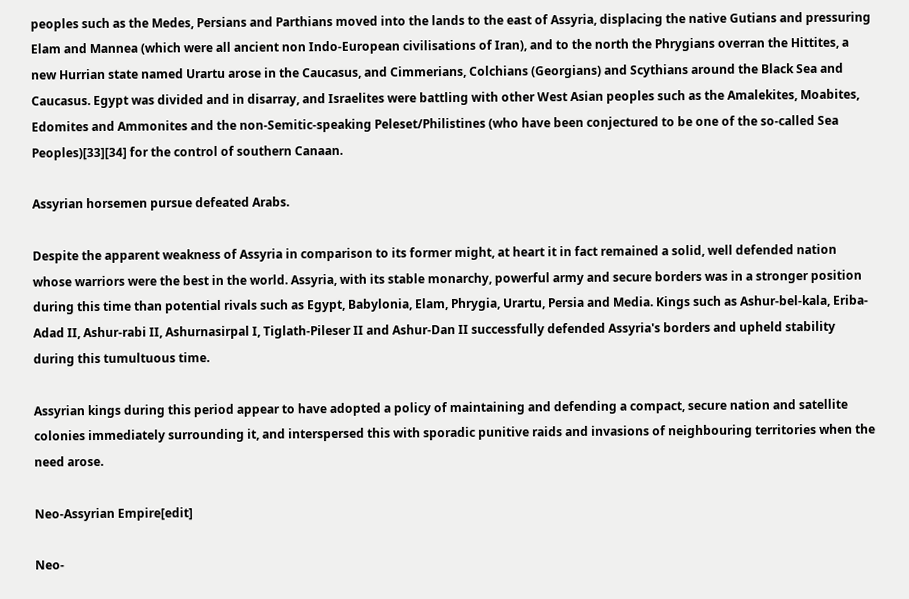peoples such as the Medes, Persians and Parthians moved into the lands to the east of Assyria, displacing the native Gutians and pressuring Elam and Mannea (which were all ancient non Indo-European civilisations of Iran), and to the north the Phrygians overran the Hittites, a new Hurrian state named Urartu arose in the Caucasus, and Cimmerians, Colchians (Georgians) and Scythians around the Black Sea and Caucasus. Egypt was divided and in disarray, and Israelites were battling with other West Asian peoples such as the Amalekites, Moabites, Edomites and Ammonites and the non-Semitic-speaking Peleset/Philistines (who have been conjectured to be one of the so-called Sea Peoples)[33][34] for the control of southern Canaan.

Assyrian horsemen pursue defeated Arabs.

Despite the apparent weakness of Assyria in comparison to its former might, at heart it in fact remained a solid, well defended nation whose warriors were the best in the world. Assyria, with its stable monarchy, powerful army and secure borders was in a stronger position during this time than potential rivals such as Egypt, Babylonia, Elam, Phrygia, Urartu, Persia and Media. Kings such as Ashur-bel-kala, Eriba-Adad II, Ashur-rabi II, Ashurnasirpal I, Tiglath-Pileser II and Ashur-Dan II successfully defended Assyria's borders and upheld stability during this tumultuous time.

Assyrian kings during this period appear to have adopted a policy of maintaining and defending a compact, secure nation and satellite colonies immediately surrounding it, and interspersed this with sporadic punitive raids and invasions of neighbouring territories when the need arose.

Neo-Assyrian Empire[edit]

Neo-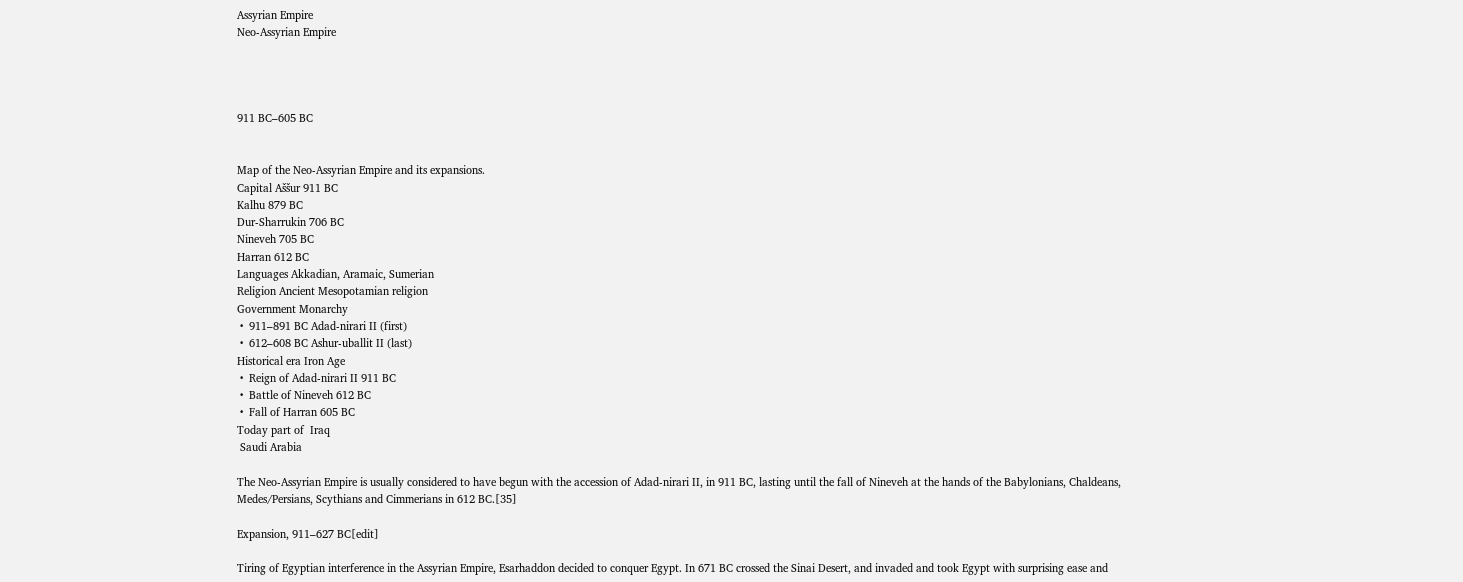Assyrian Empire
Neo-Assyrian Empire




911 BC–605 BC


Map of the Neo-Assyrian Empire and its expansions.
Capital Aššur 911 BC
Kalhu 879 BC
Dur-Sharrukin 706 BC
Nineveh 705 BC
Harran 612 BC
Languages Akkadian, Aramaic, Sumerian
Religion Ancient Mesopotamian religion
Government Monarchy
 •  911–891 BC Adad-nirari II (first)
 •  612–608 BC Ashur-uballit II (last)
Historical era Iron Age
 •  Reign of Adad-nirari II 911 BC
 •  Battle of Nineveh 612 BC
 •  Fall of Harran 605 BC
Today part of  Iraq
 Saudi Arabia

The Neo-Assyrian Empire is usually considered to have begun with the accession of Adad-nirari II, in 911 BC, lasting until the fall of Nineveh at the hands of the Babylonians, Chaldeans, Medes/Persians, Scythians and Cimmerians in 612 BC.[35]

Expansion, 911–627 BC[edit]

Tiring of Egyptian interference in the Assyrian Empire, Esarhaddon decided to conquer Egypt. In 671 BC crossed the Sinai Desert, and invaded and took Egypt with surprising ease and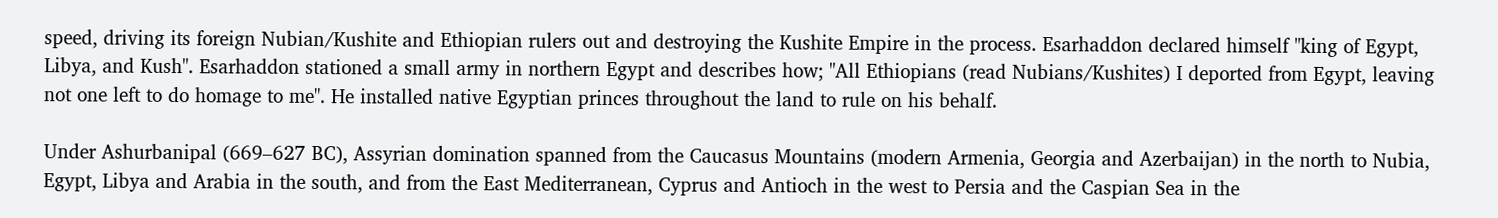speed, driving its foreign Nubian/Kushite and Ethiopian rulers out and destroying the Kushite Empire in the process. Esarhaddon declared himself "king of Egypt, Libya, and Kush". Esarhaddon stationed a small army in northern Egypt and describes how; "All Ethiopians (read Nubians/Kushites) I deported from Egypt, leaving not one left to do homage to me". He installed native Egyptian princes throughout the land to rule on his behalf.

Under Ashurbanipal (669–627 BC), Assyrian domination spanned from the Caucasus Mountains (modern Armenia, Georgia and Azerbaijan) in the north to Nubia, Egypt, Libya and Arabia in the south, and from the East Mediterranean, Cyprus and Antioch in the west to Persia and the Caspian Sea in the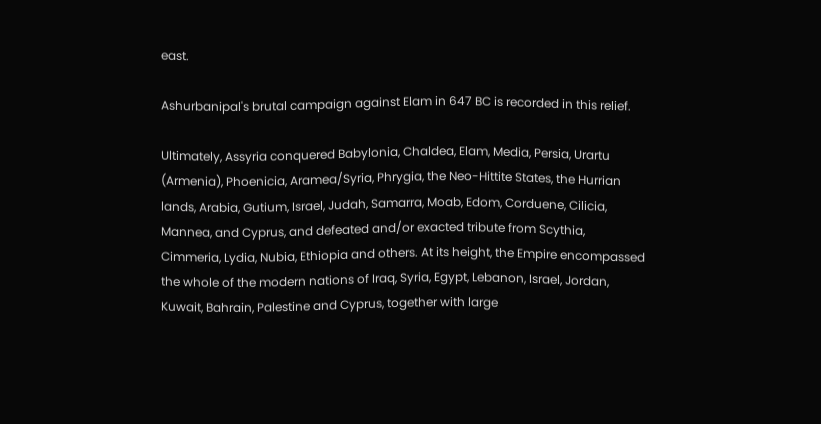east.

Ashurbanipal's brutal campaign against Elam in 647 BC is recorded in this relief.

Ultimately, Assyria conquered Babylonia, Chaldea, Elam, Media, Persia, Urartu (Armenia), Phoenicia, Aramea/Syria, Phrygia, the Neo-Hittite States, the Hurrian lands, Arabia, Gutium, Israel, Judah, Samarra, Moab, Edom, Corduene, Cilicia, Mannea, and Cyprus, and defeated and/or exacted tribute from Scythia, Cimmeria, Lydia, Nubia, Ethiopia and others. At its height, the Empire encompassed the whole of the modern nations of Iraq, Syria, Egypt, Lebanon, Israel, Jordan, Kuwait, Bahrain, Palestine and Cyprus, together with large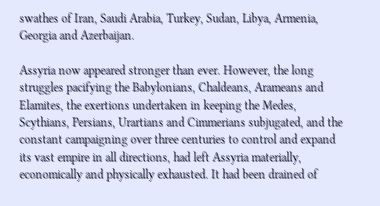swathes of Iran, Saudi Arabia, Turkey, Sudan, Libya, Armenia, Georgia and Azerbaijan.

Assyria now appeared stronger than ever. However, the long struggles pacifying the Babylonians, Chaldeans, Arameans and Elamites, the exertions undertaken in keeping the Medes, Scythians, Persians, Urartians and Cimmerians subjugated, and the constant campaigning over three centuries to control and expand its vast empire in all directions, had left Assyria materially, economically and physically exhausted. It had been drained of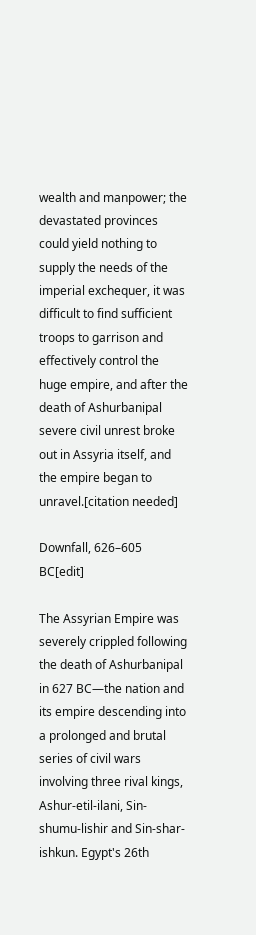wealth and manpower; the devastated provinces could yield nothing to supply the needs of the imperial exchequer, it was difficult to find sufficient troops to garrison and effectively control the huge empire, and after the death of Ashurbanipal severe civil unrest broke out in Assyria itself, and the empire began to unravel.[citation needed]

Downfall, 626–605 BC[edit]

The Assyrian Empire was severely crippled following the death of Ashurbanipal in 627 BC—the nation and its empire descending into a prolonged and brutal series of civil wars involving three rival kings, Ashur-etil-ilani, Sin-shumu-lishir and Sin-shar-ishkun. Egypt's 26th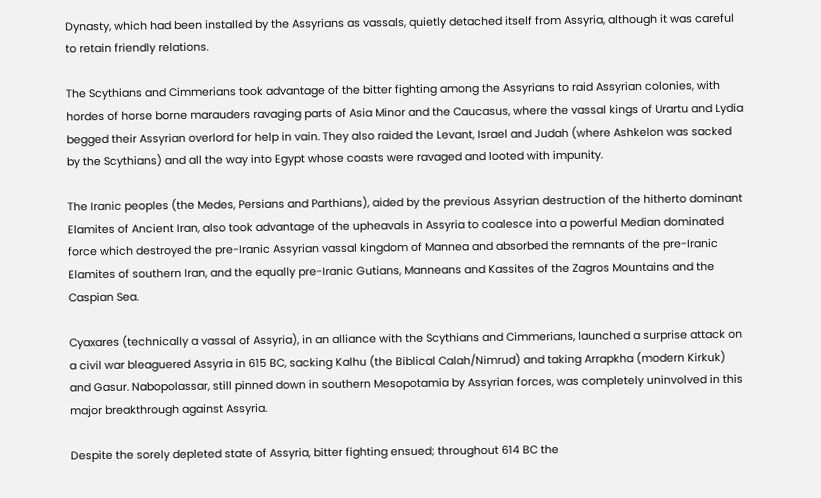Dynasty, which had been installed by the Assyrians as vassals, quietly detached itself from Assyria, although it was careful to retain friendly relations.

The Scythians and Cimmerians took advantage of the bitter fighting among the Assyrians to raid Assyrian colonies, with hordes of horse borne marauders ravaging parts of Asia Minor and the Caucasus, where the vassal kings of Urartu and Lydia begged their Assyrian overlord for help in vain. They also raided the Levant, Israel and Judah (where Ashkelon was sacked by the Scythians) and all the way into Egypt whose coasts were ravaged and looted with impunity.

The Iranic peoples (the Medes, Persians and Parthians), aided by the previous Assyrian destruction of the hitherto dominant Elamites of Ancient Iran, also took advantage of the upheavals in Assyria to coalesce into a powerful Median dominated force which destroyed the pre-Iranic Assyrian vassal kingdom of Mannea and absorbed the remnants of the pre-Iranic Elamites of southern Iran, and the equally pre-Iranic Gutians, Manneans and Kassites of the Zagros Mountains and the Caspian Sea.

Cyaxares (technically a vassal of Assyria), in an alliance with the Scythians and Cimmerians, launched a surprise attack on a civil war bleaguered Assyria in 615 BC, sacking Kalhu (the Biblical Calah/Nimrud) and taking Arrapkha (modern Kirkuk) and Gasur. Nabopolassar, still pinned down in southern Mesopotamia by Assyrian forces, was completely uninvolved in this major breakthrough against Assyria.

Despite the sorely depleted state of Assyria, bitter fighting ensued; throughout 614 BC the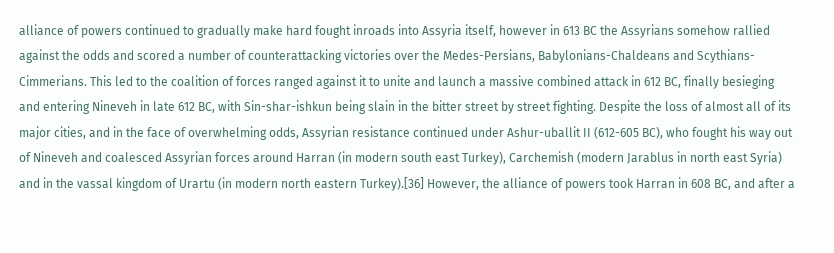alliance of powers continued to gradually make hard fought inroads into Assyria itself, however in 613 BC the Assyrians somehow rallied against the odds and scored a number of counterattacking victories over the Medes-Persians, Babylonians-Chaldeans and Scythians-Cimmerians. This led to the coalition of forces ranged against it to unite and launch a massive combined attack in 612 BC, finally besieging and entering Nineveh in late 612 BC, with Sin-shar-ishkun being slain in the bitter street by street fighting. Despite the loss of almost all of its major cities, and in the face of overwhelming odds, Assyrian resistance continued under Ashur-uballit II (612-605 BC), who fought his way out of Nineveh and coalesced Assyrian forces around Harran (in modern south east Turkey), Carchemish (modern Jarablus in north east Syria) and in the vassal kingdom of Urartu (in modern north eastern Turkey).[36] However, the alliance of powers took Harran in 608 BC, and after a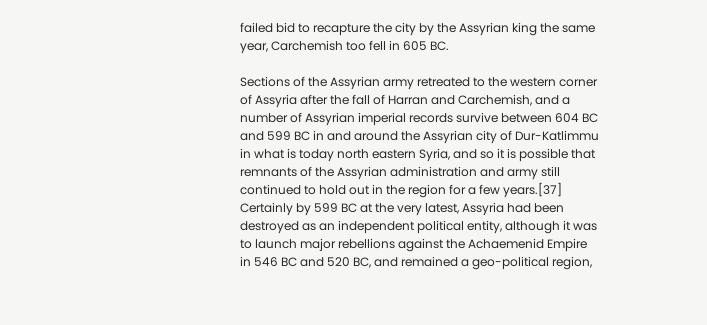failed bid to recapture the city by the Assyrian king the same year, Carchemish too fell in 605 BC.

Sections of the Assyrian army retreated to the western corner of Assyria after the fall of Harran and Carchemish, and a number of Assyrian imperial records survive between 604 BC and 599 BC in and around the Assyrian city of Dur-Katlimmu in what is today north eastern Syria, and so it is possible that remnants of the Assyrian administration and army still continued to hold out in the region for a few years.[37] Certainly by 599 BC at the very latest, Assyria had been destroyed as an independent political entity, although it was to launch major rebellions against the Achaemenid Empire in 546 BC and 520 BC, and remained a geo-political region,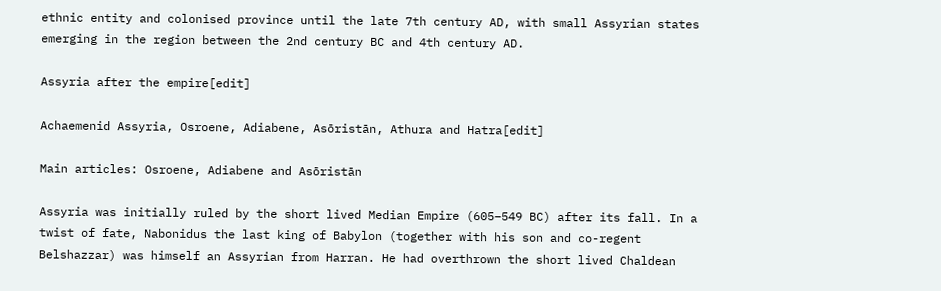ethnic entity and colonised province until the late 7th century AD, with small Assyrian states emerging in the region between the 2nd century BC and 4th century AD.

Assyria after the empire[edit]

Achaemenid Assyria, Osroene, Adiabene, Asōristān, Athura and Hatra[edit]

Main articles: Osroene, Adiabene and Asōristān

Assyria was initially ruled by the short lived Median Empire (605–549 BC) after its fall. In a twist of fate, Nabonidus the last king of Babylon (together with his son and co-regent Belshazzar) was himself an Assyrian from Harran. He had overthrown the short lived Chaldean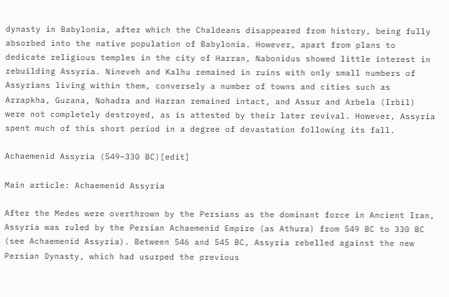dynasty in Babylonia, after which the Chaldeans disappeared from history, being fully absorbed into the native population of Babylonia. However, apart from plans to dedicate religious temples in the city of Harran, Nabonidus showed little interest in rebuilding Assyria. Nineveh and Kalhu remained in ruins with only small numbers of Assyrians living within them, conversely a number of towns and cities such as Arrapkha, Guzana, Nohadra and Harran remained intact, and Assur and Arbela (Irbil) were not completely destroyed, as is attested by their later revival. However, Assyria spent much of this short period in a degree of devastation following its fall.

Achaemenid Assyria (549–330 BC)[edit]

Main article: Achaemenid Assyria

After the Medes were overthrown by the Persians as the dominant force in Ancient Iran, Assyria was ruled by the Persian Achaemenid Empire (as Athura) from 549 BC to 330 BC (see Achaemenid Assyria). Between 546 and 545 BC, Assyria rebelled against the new Persian Dynasty, which had usurped the previous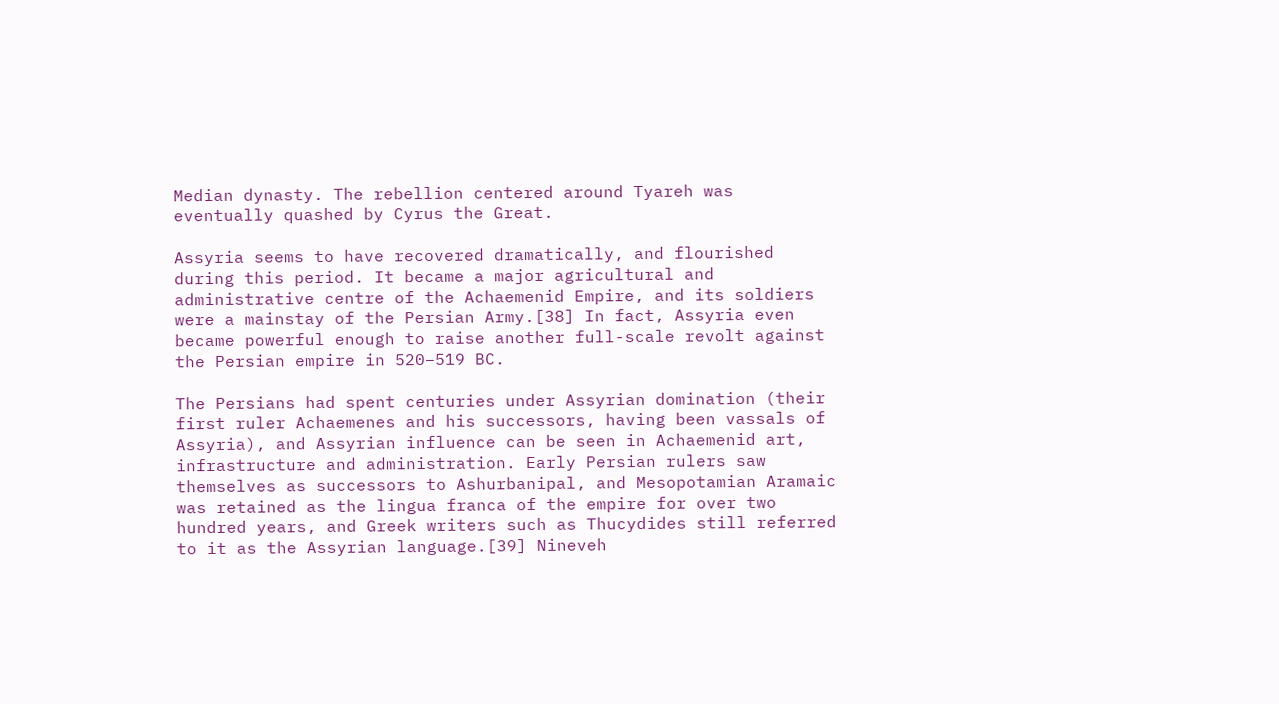Median dynasty. The rebellion centered around Tyareh was eventually quashed by Cyrus the Great.

Assyria seems to have recovered dramatically, and flourished during this period. It became a major agricultural and administrative centre of the Achaemenid Empire, and its soldiers were a mainstay of the Persian Army.[38] In fact, Assyria even became powerful enough to raise another full-scale revolt against the Persian empire in 520–519 BC.

The Persians had spent centuries under Assyrian domination (their first ruler Achaemenes and his successors, having been vassals of Assyria), and Assyrian influence can be seen in Achaemenid art, infrastructure and administration. Early Persian rulers saw themselves as successors to Ashurbanipal, and Mesopotamian Aramaic was retained as the lingua franca of the empire for over two hundred years, and Greek writers such as Thucydides still referred to it as the Assyrian language.[39] Nineveh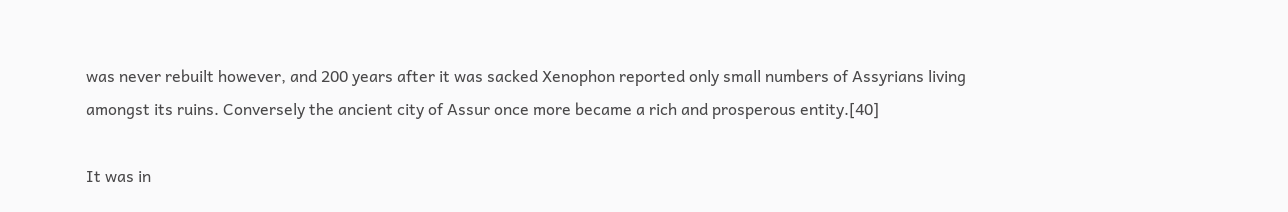was never rebuilt however, and 200 years after it was sacked Xenophon reported only small numbers of Assyrians living amongst its ruins. Conversely the ancient city of Assur once more became a rich and prosperous entity.[40]

It was in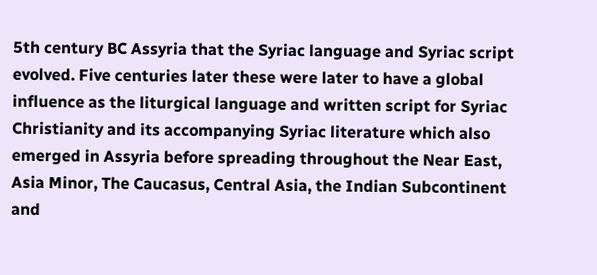5th century BC Assyria that the Syriac language and Syriac script evolved. Five centuries later these were later to have a global influence as the liturgical language and written script for Syriac Christianity and its accompanying Syriac literature which also emerged in Assyria before spreading throughout the Near East, Asia Minor, The Caucasus, Central Asia, the Indian Subcontinent and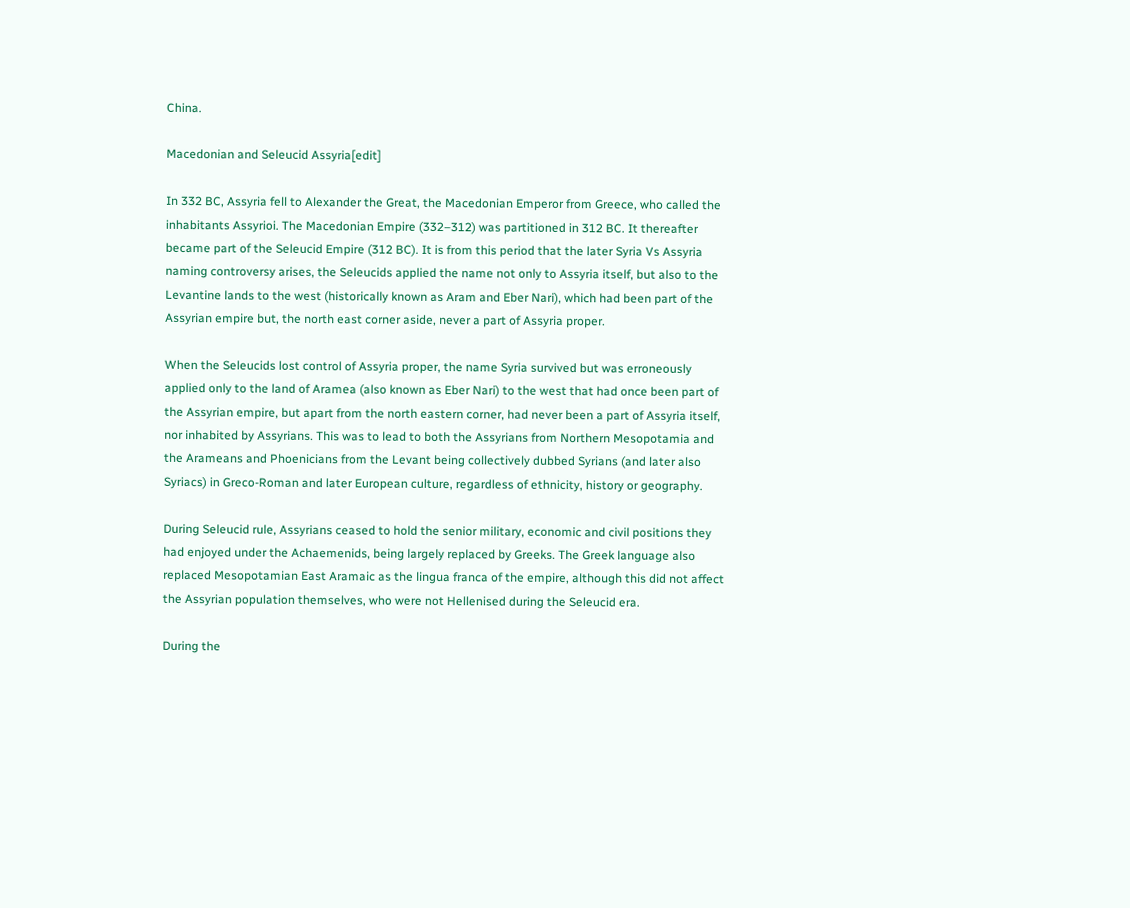China.

Macedonian and Seleucid Assyria[edit]

In 332 BC, Assyria fell to Alexander the Great, the Macedonian Emperor from Greece, who called the inhabitants Assyrioi. The Macedonian Empire (332–312) was partitioned in 312 BC. It thereafter became part of the Seleucid Empire (312 BC). It is from this period that the later Syria Vs Assyria naming controversy arises, the Seleucids applied the name not only to Assyria itself, but also to the Levantine lands to the west (historically known as Aram and Eber Nari), which had been part of the Assyrian empire but, the north east corner aside, never a part of Assyria proper.

When the Seleucids lost control of Assyria proper, the name Syria survived but was erroneously applied only to the land of Aramea (also known as Eber Nari) to the west that had once been part of the Assyrian empire, but apart from the north eastern corner, had never been a part of Assyria itself, nor inhabited by Assyrians. This was to lead to both the Assyrians from Northern Mesopotamia and the Arameans and Phoenicians from the Levant being collectively dubbed Syrians (and later also Syriacs) in Greco-Roman and later European culture, regardless of ethnicity, history or geography.

During Seleucid rule, Assyrians ceased to hold the senior military, economic and civil positions they had enjoyed under the Achaemenids, being largely replaced by Greeks. The Greek language also replaced Mesopotamian East Aramaic as the lingua franca of the empire, although this did not affect the Assyrian population themselves, who were not Hellenised during the Seleucid era.

During the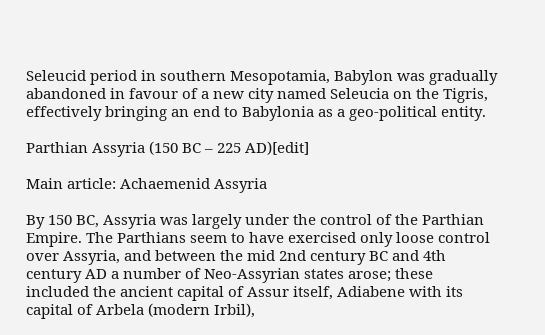Seleucid period in southern Mesopotamia, Babylon was gradually abandoned in favour of a new city named Seleucia on the Tigris, effectively bringing an end to Babylonia as a geo-political entity.

Parthian Assyria (150 BC – 225 AD)[edit]

Main article: Achaemenid Assyria

By 150 BC, Assyria was largely under the control of the Parthian Empire. The Parthians seem to have exercised only loose control over Assyria, and between the mid 2nd century BC and 4th century AD a number of Neo-Assyrian states arose; these included the ancient capital of Assur itself, Adiabene with its capital of Arbela (modern Irbil),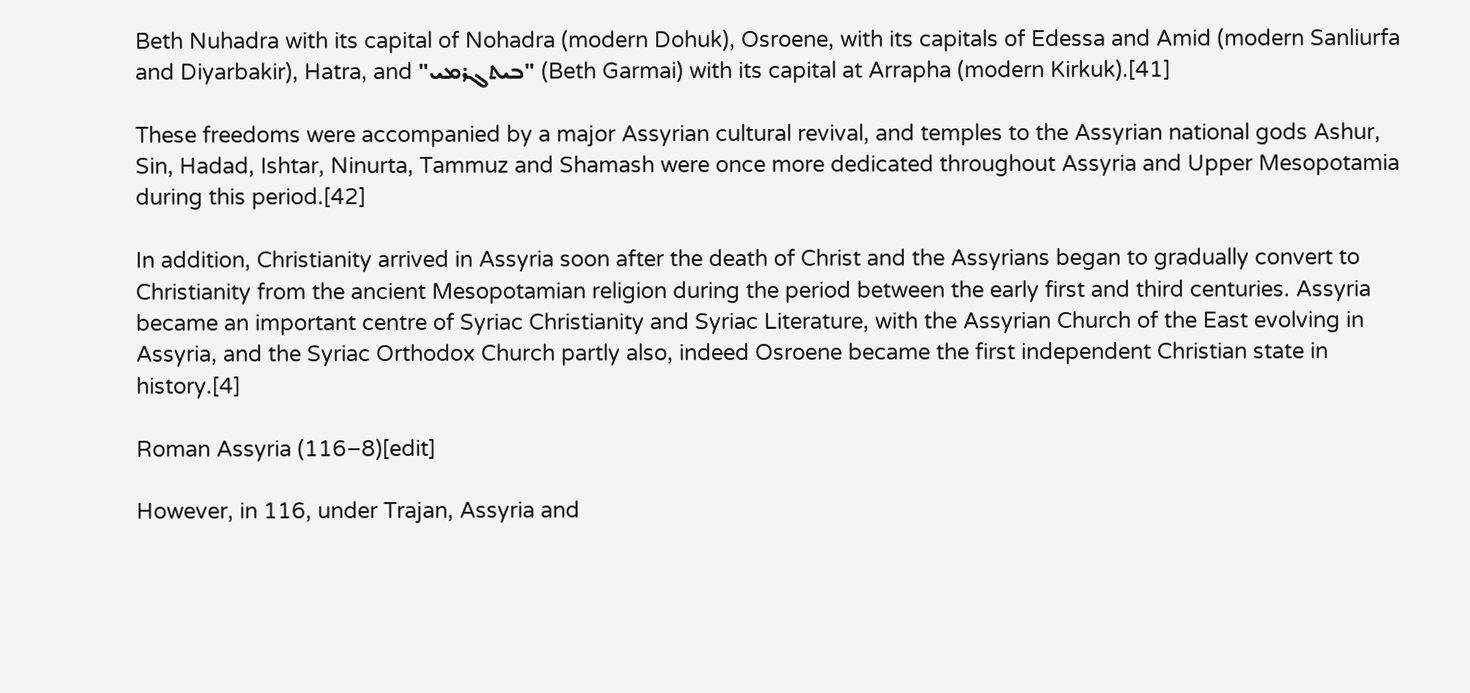Beth Nuhadra with its capital of Nohadra (modern Dohuk), Osroene, with its capitals of Edessa and Amid (modern Sanliurfa and Diyarbakir), Hatra, and "ܒܝܬܓܪܡܝ" (Beth Garmai) with its capital at Arrapha (modern Kirkuk).[41]

These freedoms were accompanied by a major Assyrian cultural revival, and temples to the Assyrian national gods Ashur, Sin, Hadad, Ishtar, Ninurta, Tammuz and Shamash were once more dedicated throughout Assyria and Upper Mesopotamia during this period.[42]

In addition, Christianity arrived in Assyria soon after the death of Christ and the Assyrians began to gradually convert to Christianity from the ancient Mesopotamian religion during the period between the early first and third centuries. Assyria became an important centre of Syriac Christianity and Syriac Literature, with the Assyrian Church of the East evolving in Assyria, and the Syriac Orthodox Church partly also, indeed Osroene became the first independent Christian state in history.[4]

Roman Assyria (116–8)[edit]

However, in 116, under Trajan, Assyria and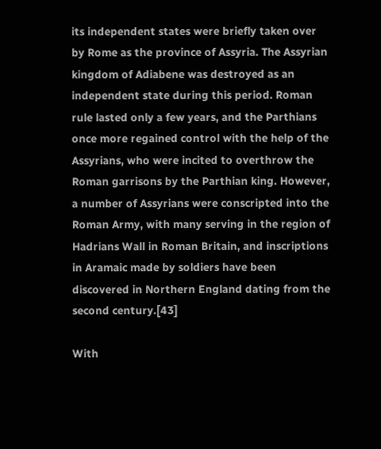its independent states were briefly taken over by Rome as the province of Assyria. The Assyrian kingdom of Adiabene was destroyed as an independent state during this period. Roman rule lasted only a few years, and the Parthians once more regained control with the help of the Assyrians, who were incited to overthrow the Roman garrisons by the Parthian king. However, a number of Assyrians were conscripted into the Roman Army, with many serving in the region of Hadrians Wall in Roman Britain, and inscriptions in Aramaic made by soldiers have been discovered in Northern England dating from the second century.[43]

With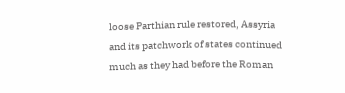loose Parthian rule restored, Assyria and its patchwork of states continued much as they had before the Roman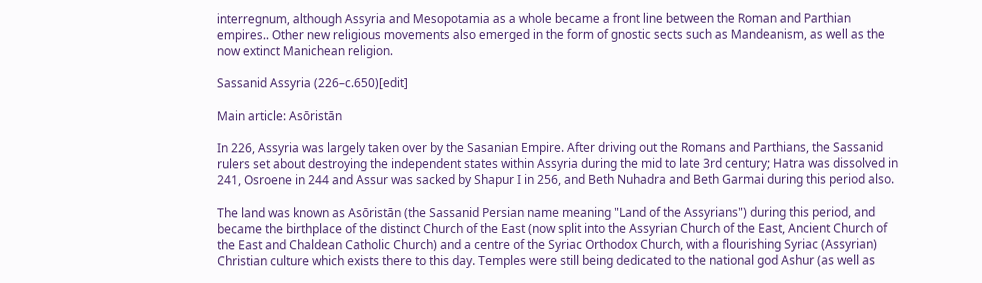interregnum, although Assyria and Mesopotamia as a whole became a front line between the Roman and Parthian empires.. Other new religious movements also emerged in the form of gnostic sects such as Mandeanism, as well as the now extinct Manichean religion.

Sassanid Assyria (226–c.650)[edit]

Main article: Asōristān

In 226, Assyria was largely taken over by the Sasanian Empire. After driving out the Romans and Parthians, the Sassanid rulers set about destroying the independent states within Assyria during the mid to late 3rd century; Hatra was dissolved in 241, Osroene in 244 and Assur was sacked by Shapur I in 256, and Beth Nuhadra and Beth Garmai during this period also.

The land was known as Asōristān (the Sassanid Persian name meaning "Land of the Assyrians") during this period, and became the birthplace of the distinct Church of the East (now split into the Assyrian Church of the East, Ancient Church of the East and Chaldean Catholic Church) and a centre of the Syriac Orthodox Church, with a flourishing Syriac (Assyrian) Christian culture which exists there to this day. Temples were still being dedicated to the national god Ashur (as well as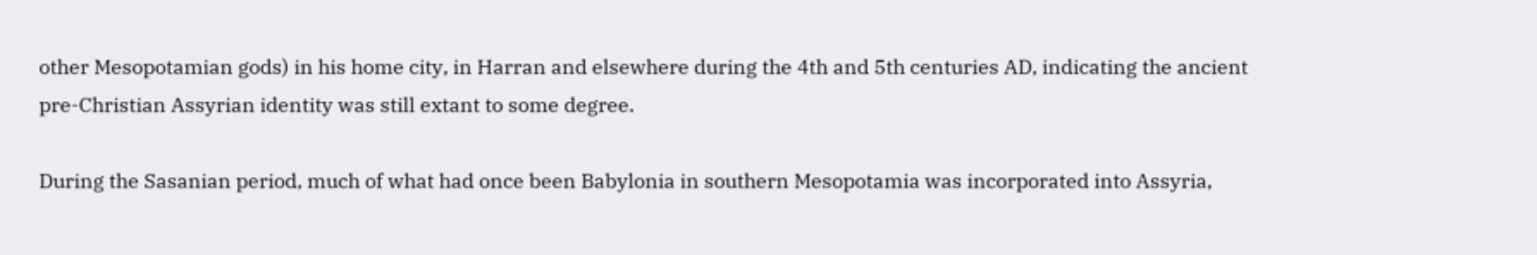other Mesopotamian gods) in his home city, in Harran and elsewhere during the 4th and 5th centuries AD, indicating the ancient pre-Christian Assyrian identity was still extant to some degree.

During the Sasanian period, much of what had once been Babylonia in southern Mesopotamia was incorporated into Assyria,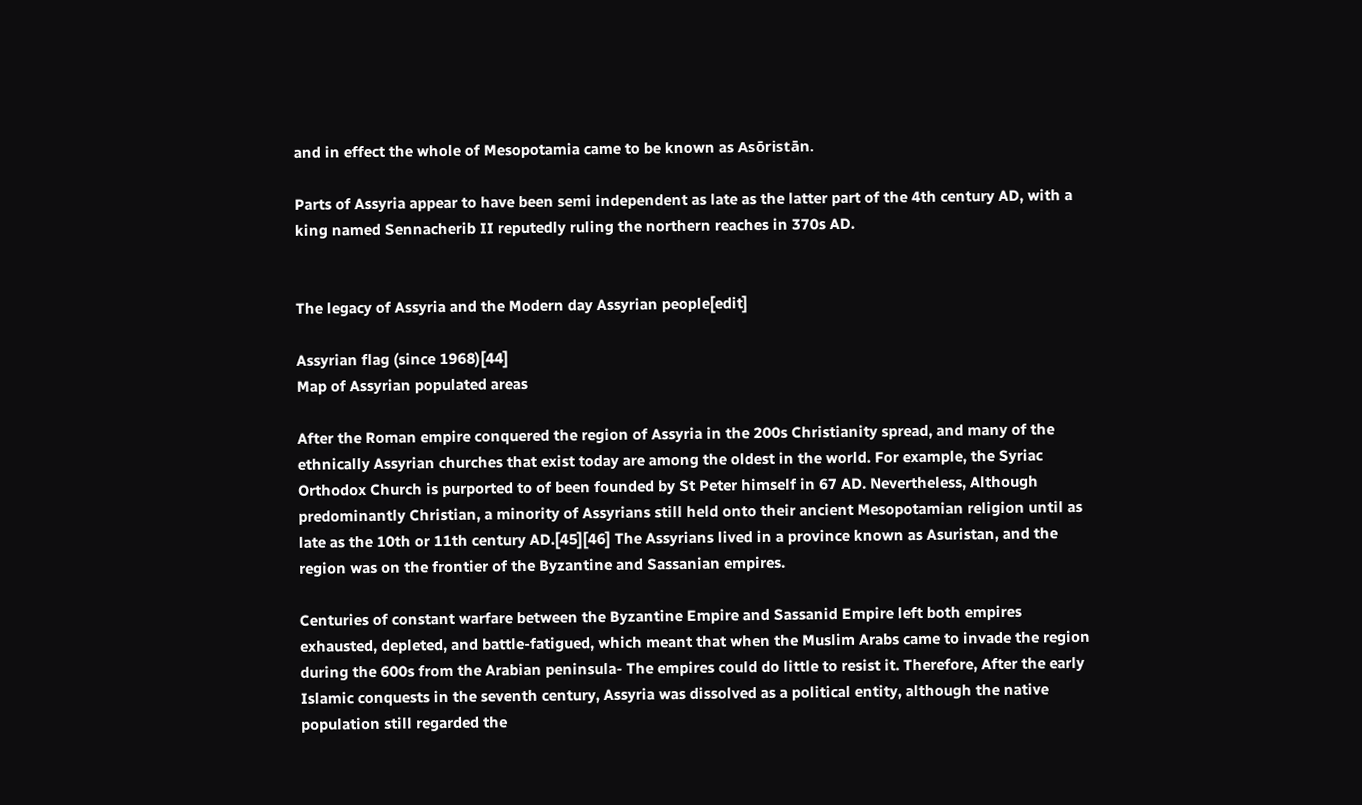and in effect the whole of Mesopotamia came to be known as Asōristān.

Parts of Assyria appear to have been semi independent as late as the latter part of the 4th century AD, with a king named Sennacherib II reputedly ruling the northern reaches in 370s AD.


The legacy of Assyria and the Modern day Assyrian people[edit]

Assyrian flag (since 1968)[44]
Map of Assyrian populated areas

After the Roman empire conquered the region of Assyria in the 200s Christianity spread, and many of the ethnically Assyrian churches that exist today are among the oldest in the world. For example, the Syriac Orthodox Church is purported to of been founded by St Peter himself in 67 AD. Nevertheless, Although predominantly Christian, a minority of Assyrians still held onto their ancient Mesopotamian religion until as late as the 10th or 11th century AD.[45][46] The Assyrians lived in a province known as Asuristan, and the region was on the frontier of the Byzantine and Sassanian empires.

Centuries of constant warfare between the Byzantine Empire and Sassanid Empire left both empires exhausted, depleted, and battle-fatigued, which meant that when the Muslim Arabs came to invade the region during the 600s from the Arabian peninsula- The empires could do little to resist it. Therefore, After the early Islamic conquests in the seventh century, Assyria was dissolved as a political entity, although the native population still regarded the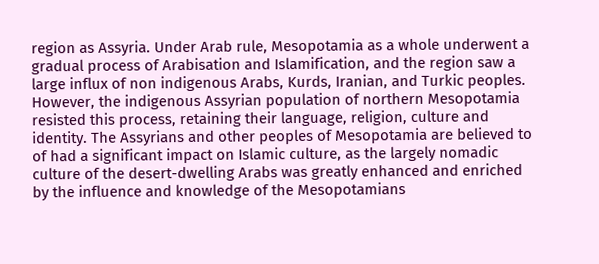region as Assyria. Under Arab rule, Mesopotamia as a whole underwent a gradual process of Arabisation and Islamification, and the region saw a large influx of non indigenous Arabs, Kurds, Iranian, and Turkic peoples. However, the indigenous Assyrian population of northern Mesopotamia resisted this process, retaining their language, religion, culture and identity. The Assyrians and other peoples of Mesopotamia are believed to of had a significant impact on Islamic culture, as the largely nomadic culture of the desert-dwelling Arabs was greatly enhanced and enriched by the influence and knowledge of the Mesopotamians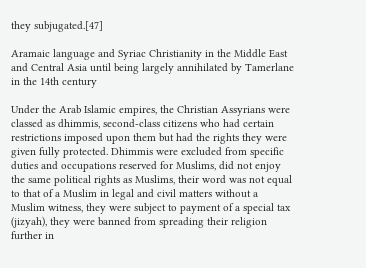they subjugated.[47]

Aramaic language and Syriac Christianity in the Middle East and Central Asia until being largely annihilated by Tamerlane in the 14th century

Under the Arab Islamic empires, the Christian Assyrians were classed as dhimmis, second-class citizens who had certain restrictions imposed upon them but had the rights they were given fully protected. Dhimmis were excluded from specific duties and occupations reserved for Muslims, did not enjoy the same political rights as Muslims, their word was not equal to that of a Muslim in legal and civil matters without a Muslim witness, they were subject to payment of a special tax (jizyah), they were banned from spreading their religion further in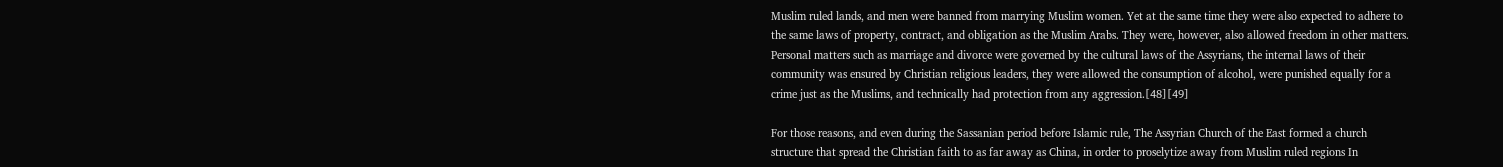Muslim ruled lands, and men were banned from marrying Muslim women. Yet at the same time they were also expected to adhere to the same laws of property, contract, and obligation as the Muslim Arabs. They were, however, also allowed freedom in other matters. Personal matters such as marriage and divorce were governed by the cultural laws of the Assyrians, the internal laws of their community was ensured by Christian religious leaders, they were allowed the consumption of alcohol, were punished equally for a crime just as the Muslims, and technically had protection from any aggression.[48][49]

For those reasons, and even during the Sassanian period before Islamic rule, The Assyrian Church of the East formed a church structure that spread the Christian faith to as far away as China, in order to proselytize away from Muslim ruled regions In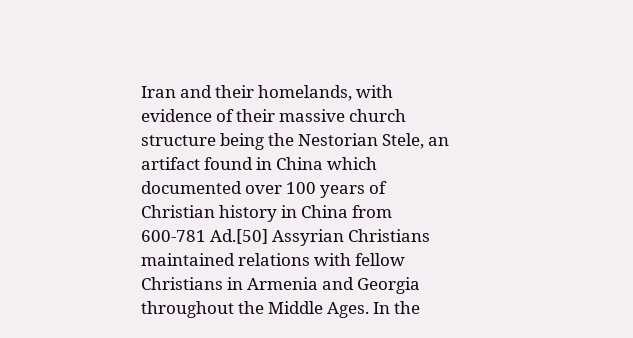Iran and their homelands, with evidence of their massive church structure being the Nestorian Stele, an artifact found in China which documented over 100 years of Christian history in China from 600-781 Ad.[50] Assyrian Christians maintained relations with fellow Christians in Armenia and Georgia throughout the Middle Ages. In the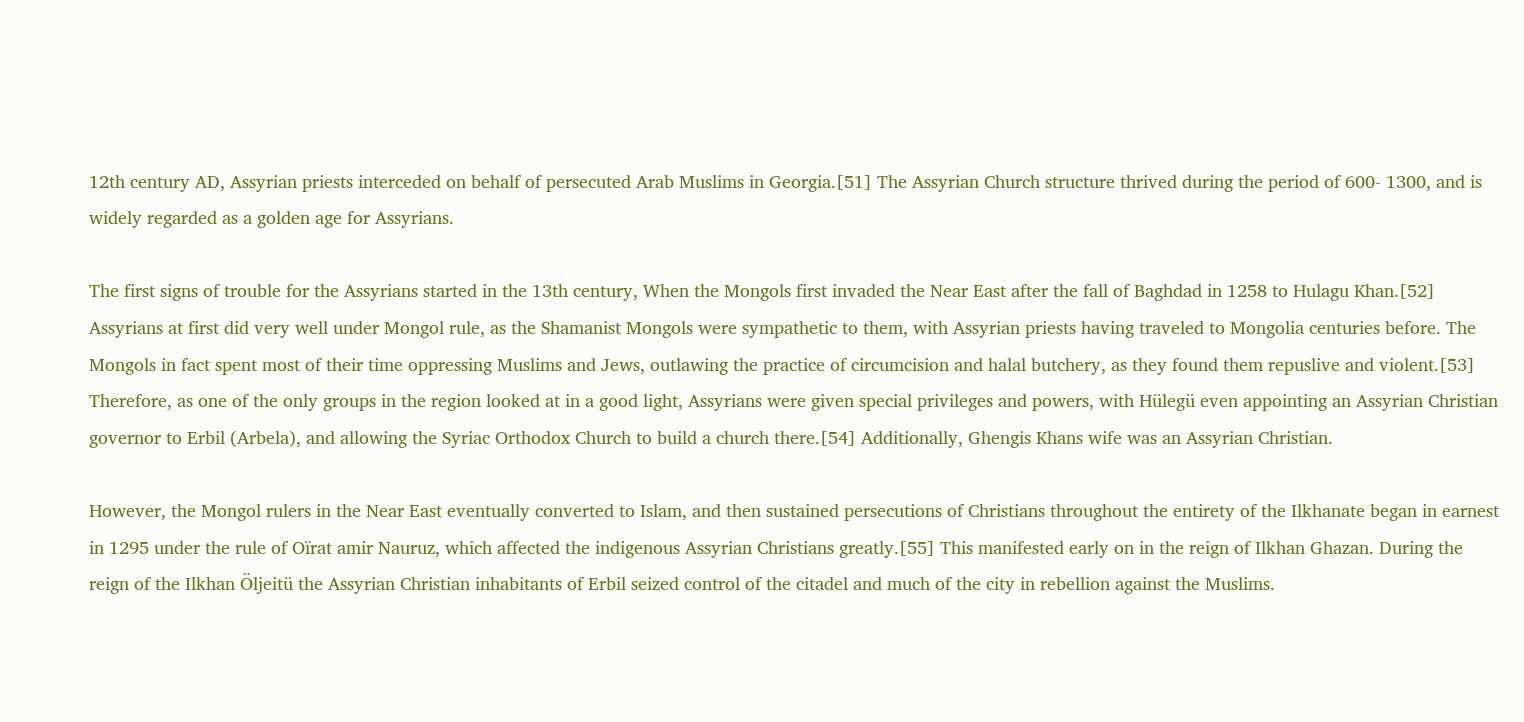12th century AD, Assyrian priests interceded on behalf of persecuted Arab Muslims in Georgia.[51] The Assyrian Church structure thrived during the period of 600- 1300, and is widely regarded as a golden age for Assyrians.

The first signs of trouble for the Assyrians started in the 13th century, When the Mongols first invaded the Near East after the fall of Baghdad in 1258 to Hulagu Khan.[52] Assyrians at first did very well under Mongol rule, as the Shamanist Mongols were sympathetic to them, with Assyrian priests having traveled to Mongolia centuries before. The Mongols in fact spent most of their time oppressing Muslims and Jews, outlawing the practice of circumcision and halal butchery, as they found them repuslive and violent.[53] Therefore, as one of the only groups in the region looked at in a good light, Assyrians were given special privileges and powers, with Hülegü even appointing an Assyrian Christian governor to Erbil (Arbela), and allowing the Syriac Orthodox Church to build a church there.[54] Additionally, Ghengis Khans wife was an Assyrian Christian.

However, the Mongol rulers in the Near East eventually converted to Islam, and then sustained persecutions of Christians throughout the entirety of the Ilkhanate began in earnest in 1295 under the rule of Oïrat amir Nauruz, which affected the indigenous Assyrian Christians greatly.[55] This manifested early on in the reign of Ilkhan Ghazan. During the reign of the Ilkhan Öljeitü the Assyrian Christian inhabitants of Erbil seized control of the citadel and much of the city in rebellion against the Muslims.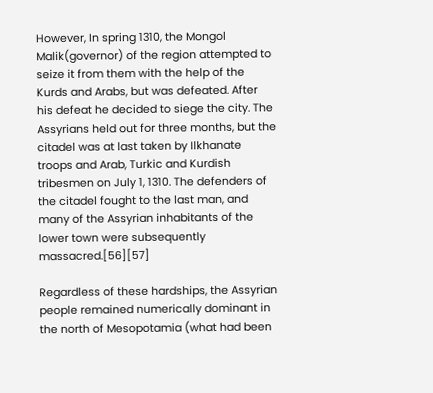However, In spring 1310, the Mongol Malik(governor) of the region attempted to seize it from them with the help of the Kurds and Arabs, but was defeated. After his defeat he decided to siege the city. The Assyrians held out for three months, but the citadel was at last taken by Ilkhanate troops and Arab, Turkic and Kurdish tribesmen on July 1, 1310. The defenders of the citadel fought to the last man, and many of the Assyrian inhabitants of the lower town were subsequently massacred.[56][57]

Regardless of these hardships, the Assyrian people remained numerically dominant in the north of Mesopotamia (what had been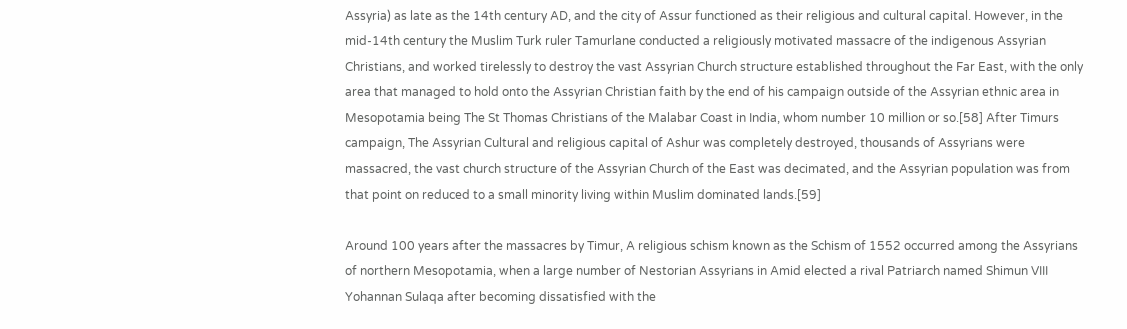Assyria) as late as the 14th century AD, and the city of Assur functioned as their religious and cultural capital. However, in the mid-14th century the Muslim Turk ruler Tamurlane conducted a religiously motivated massacre of the indigenous Assyrian Christians, and worked tirelessly to destroy the vast Assyrian Church structure established throughout the Far East, with the only area that managed to hold onto the Assyrian Christian faith by the end of his campaign outside of the Assyrian ethnic area in Mesopotamia being The St Thomas Christians of the Malabar Coast in India, whom number 10 million or so.[58] After Timurs campaign, The Assyrian Cultural and religious capital of Ashur was completely destroyed, thousands of Assyrians were massacred, the vast church structure of the Assyrian Church of the East was decimated, and the Assyrian population was from that point on reduced to a small minority living within Muslim dominated lands.[59]

Around 100 years after the massacres by Timur, A religious schism known as the Schism of 1552 occurred among the Assyrians of northern Mesopotamia, when a large number of Nestorian Assyrians in Amid elected a rival Patriarch named Shimun VIII Yohannan Sulaqa after becoming dissatisfied with the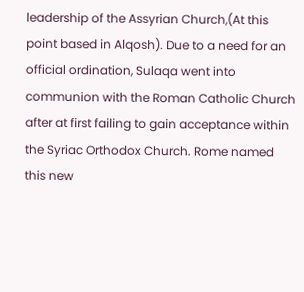leadership of the Assyrian Church,(At this point based in Alqosh). Due to a need for an official ordination, Sulaqa went into communion with the Roman Catholic Church after at first failing to gain acceptance within the Syriac Orthodox Church. Rome named this new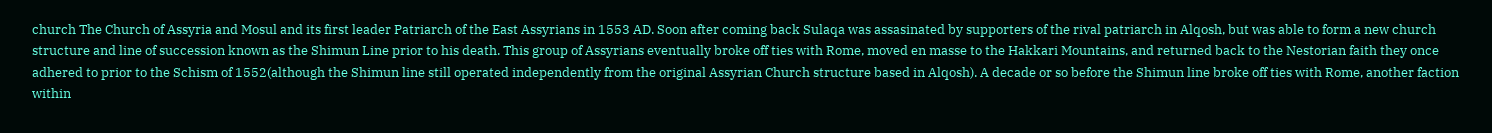church The Church of Assyria and Mosul and its first leader Patriarch of the East Assyrians in 1553 AD. Soon after coming back Sulaqa was assasinated by supporters of the rival patriarch in Alqosh, but was able to form a new church structure and line of succession known as the Shimun Line prior to his death. This group of Assyrians eventually broke off ties with Rome, moved en masse to the Hakkari Mountains, and returned back to the Nestorian faith they once adhered to prior to the Schism of 1552(although the Shimun line still operated independently from the original Assyrian Church structure based in Alqosh). A decade or so before the Shimun line broke off ties with Rome, another faction within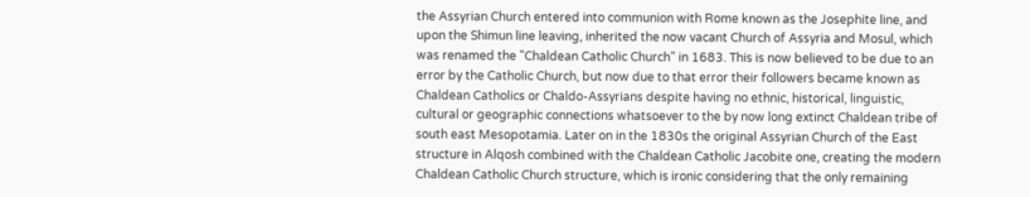the Assyrian Church entered into communion with Rome known as the Josephite line, and upon the Shimun line leaving, inherited the now vacant Church of Assyria and Mosul, which was renamed the "Chaldean Catholic Church" in 1683. This is now believed to be due to an error by the Catholic Church, but now due to that error their followers became known as Chaldean Catholics or Chaldo-Assyrians despite having no ethnic, historical, linguistic, cultural or geographic connections whatsoever to the by now long extinct Chaldean tribe of south east Mesopotamia. Later on in the 1830s the original Assyrian Church of the East structure in Alqosh combined with the Chaldean Catholic Jacobite one, creating the modern Chaldean Catholic Church structure, which is ironic considering that the only remaining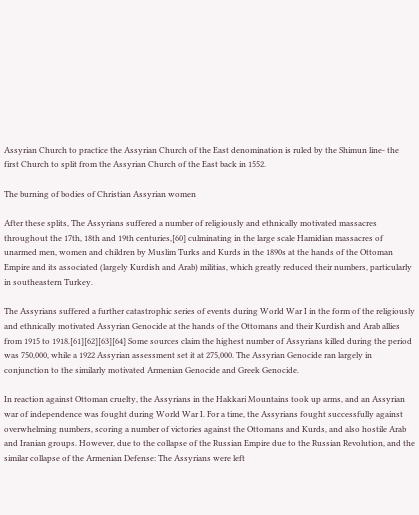Assyrian Church to practice the Assyrian Church of the East denomination is ruled by the Shimun line- the first Church to split from the Assyrian Church of the East back in 1552.

The burning of bodies of Christian Assyrian women

After these splits, The Assyrians suffered a number of religiously and ethnically motivated massacres throughout the 17th, 18th and 19th centuries,[60] culminating in the large scale Hamidian massacres of unarmed men, women and children by Muslim Turks and Kurds in the 1890s at the hands of the Ottoman Empire and its associated (largely Kurdish and Arab) militias, which greatly reduced their numbers, particularly in southeastern Turkey.

The Assyrians suffered a further catastrophic series of events during World War I in the form of the religiously and ethnically motivated Assyrian Genocide at the hands of the Ottomans and their Kurdish and Arab allies from 1915 to 1918.[61][62][63][64] Some sources claim the highest number of Assyrians killed during the period was 750,000, while a 1922 Assyrian assessment set it at 275,000. The Assyrian Genocide ran largely in conjunction to the similarly motivated Armenian Genocide and Greek Genocide.

In reaction against Ottoman cruelty, the Assyrians in the Hakkari Mountains took up arms, and an Assyrian war of independence was fought during World War I. For a time, the Assyrians fought successfully against overwhelming numbers, scoring a number of victories against the Ottomans and Kurds, and also hostile Arab and Iranian groups. However, due to the collapse of the Russian Empire due to the Russian Revolution, and the similar collapse of the Armenian Defense: The Assyrians were left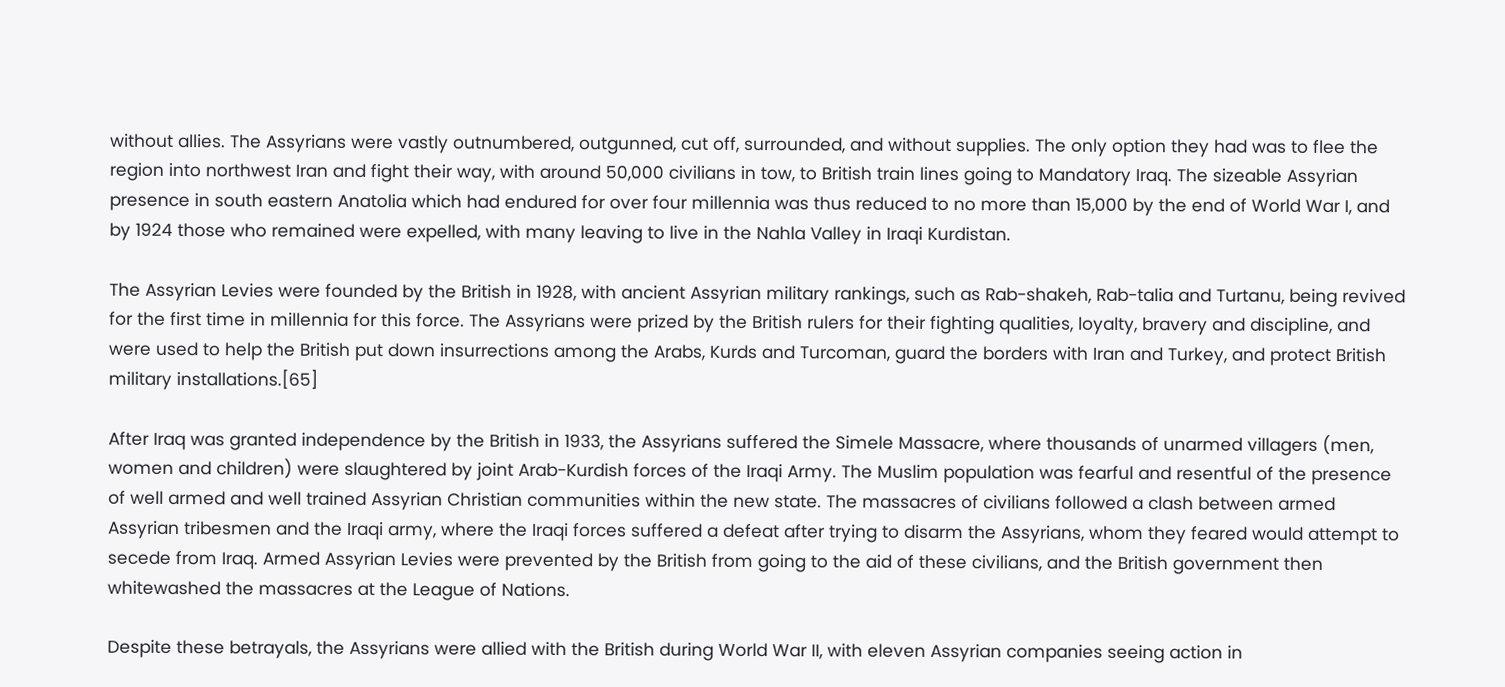without allies. The Assyrians were vastly outnumbered, outgunned, cut off, surrounded, and without supplies. The only option they had was to flee the region into northwest Iran and fight their way, with around 50,000 civilians in tow, to British train lines going to Mandatory Iraq. The sizeable Assyrian presence in south eastern Anatolia which had endured for over four millennia was thus reduced to no more than 15,000 by the end of World War I, and by 1924 those who remained were expelled, with many leaving to live in the Nahla Valley in Iraqi Kurdistan.

The Assyrian Levies were founded by the British in 1928, with ancient Assyrian military rankings, such as Rab-shakeh, Rab-talia and Turtanu, being revived for the first time in millennia for this force. The Assyrians were prized by the British rulers for their fighting qualities, loyalty, bravery and discipline, and were used to help the British put down insurrections among the Arabs, Kurds and Turcoman, guard the borders with Iran and Turkey, and protect British military installations.[65]

After Iraq was granted independence by the British in 1933, the Assyrians suffered the Simele Massacre, where thousands of unarmed villagers (men, women and children) were slaughtered by joint Arab-Kurdish forces of the Iraqi Army. The Muslim population was fearful and resentful of the presence of well armed and well trained Assyrian Christian communities within the new state. The massacres of civilians followed a clash between armed Assyrian tribesmen and the Iraqi army, where the Iraqi forces suffered a defeat after trying to disarm the Assyrians, whom they feared would attempt to secede from Iraq. Armed Assyrian Levies were prevented by the British from going to the aid of these civilians, and the British government then whitewashed the massacres at the League of Nations.

Despite these betrayals, the Assyrians were allied with the British during World War II, with eleven Assyrian companies seeing action in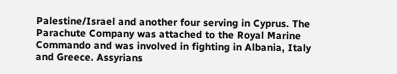Palestine/Israel and another four serving in Cyprus. The Parachute Company was attached to the Royal Marine Commando and was involved in fighting in Albania, Italy and Greece. Assyrians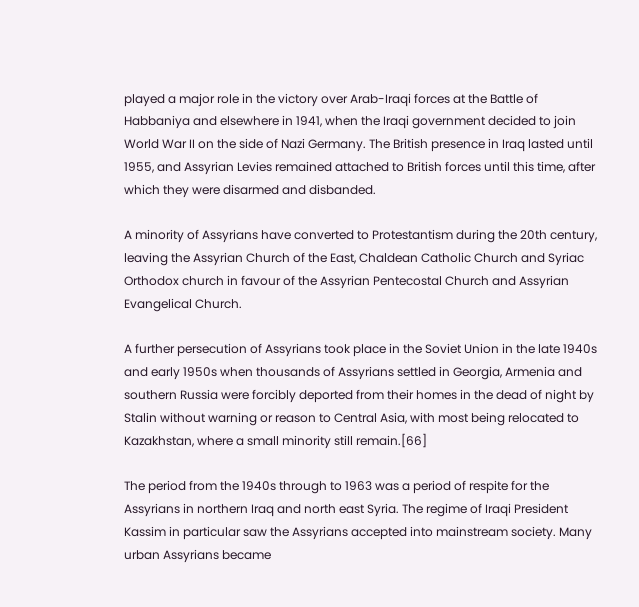played a major role in the victory over Arab-Iraqi forces at the Battle of Habbaniya and elsewhere in 1941, when the Iraqi government decided to join World War II on the side of Nazi Germany. The British presence in Iraq lasted until 1955, and Assyrian Levies remained attached to British forces until this time, after which they were disarmed and disbanded.

A minority of Assyrians have converted to Protestantism during the 20th century, leaving the Assyrian Church of the East, Chaldean Catholic Church and Syriac Orthodox church in favour of the Assyrian Pentecostal Church and Assyrian Evangelical Church.

A further persecution of Assyrians took place in the Soviet Union in the late 1940s and early 1950s when thousands of Assyrians settled in Georgia, Armenia and southern Russia were forcibly deported from their homes in the dead of night by Stalin without warning or reason to Central Asia, with most being relocated to Kazakhstan, where a small minority still remain.[66]

The period from the 1940s through to 1963 was a period of respite for the Assyrians in northern Iraq and north east Syria. The regime of Iraqi President Kassim in particular saw the Assyrians accepted into mainstream society. Many urban Assyrians became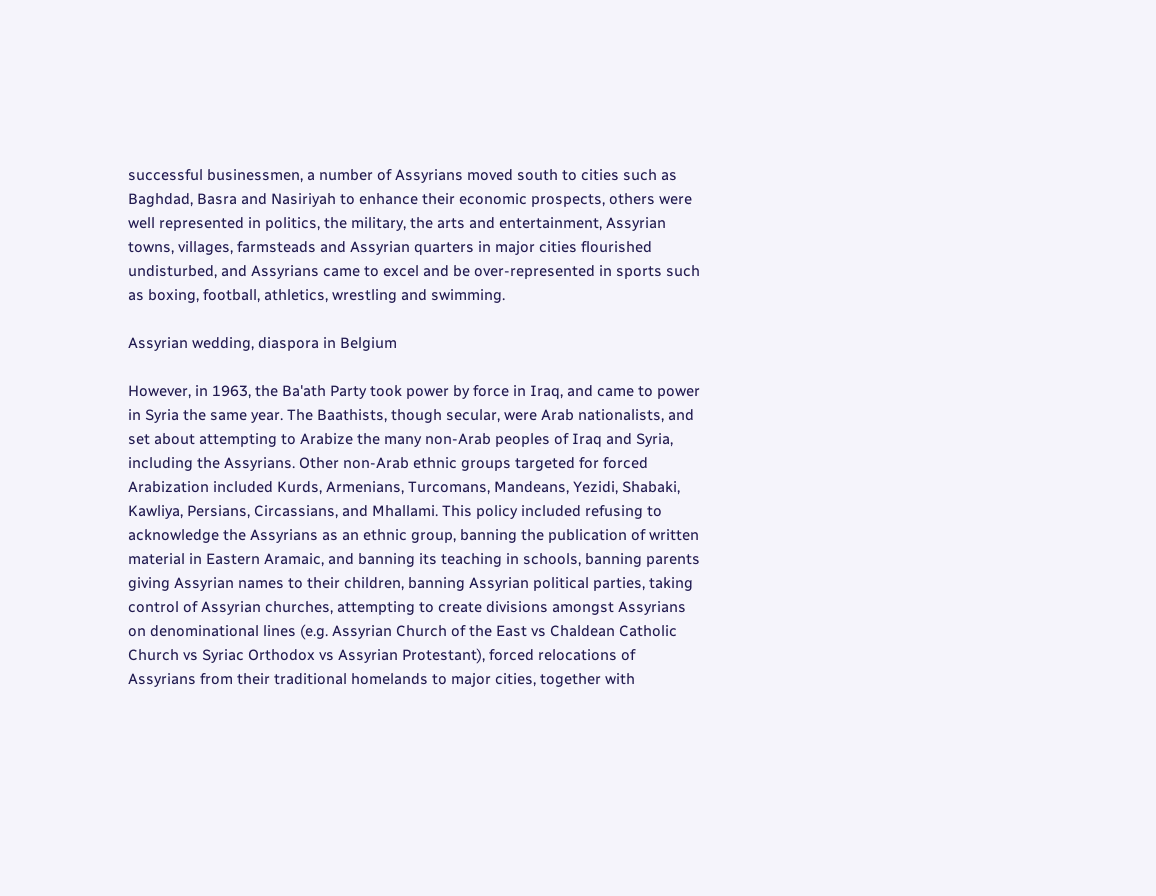successful businessmen, a number of Assyrians moved south to cities such as Baghdad, Basra and Nasiriyah to enhance their economic prospects, others were well represented in politics, the military, the arts and entertainment, Assyrian towns, villages, farmsteads and Assyrian quarters in major cities flourished undisturbed, and Assyrians came to excel and be over-represented in sports such as boxing, football, athletics, wrestling and swimming.

Assyrian wedding, diaspora in Belgium

However, in 1963, the Ba'ath Party took power by force in Iraq, and came to power in Syria the same year. The Baathists, though secular, were Arab nationalists, and set about attempting to Arabize the many non-Arab peoples of Iraq and Syria, including the Assyrians. Other non-Arab ethnic groups targeted for forced Arabization included Kurds, Armenians, Turcomans, Mandeans, Yezidi, Shabaki, Kawliya, Persians, Circassians, and Mhallami. This policy included refusing to acknowledge the Assyrians as an ethnic group, banning the publication of written material in Eastern Aramaic, and banning its teaching in schools, banning parents giving Assyrian names to their children, banning Assyrian political parties, taking control of Assyrian churches, attempting to create divisions amongst Assyrians on denominational lines (e.g. Assyrian Church of the East vs Chaldean Catholic Church vs Syriac Orthodox vs Assyrian Protestant), forced relocations of Assyrians from their traditional homelands to major cities, together with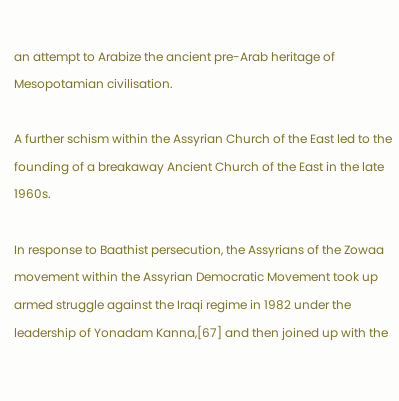an attempt to Arabize the ancient pre-Arab heritage of Mesopotamian civilisation.

A further schism within the Assyrian Church of the East led to the founding of a breakaway Ancient Church of the East in the late 1960s.

In response to Baathist persecution, the Assyrians of the Zowaa movement within the Assyrian Democratic Movement took up armed struggle against the Iraqi regime in 1982 under the leadership of Yonadam Kanna,[67] and then joined up with the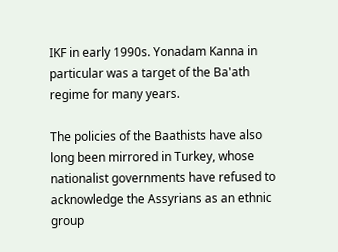IKF in early 1990s. Yonadam Kanna in particular was a target of the Ba'ath regime for many years.

The policies of the Baathists have also long been mirrored in Turkey, whose nationalist governments have refused to acknowledge the Assyrians as an ethnic group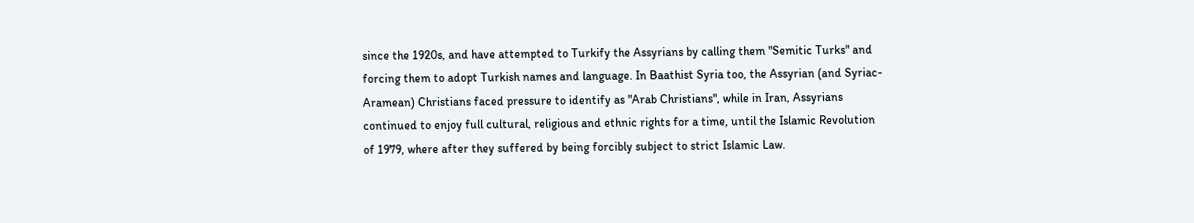since the 1920s, and have attempted to Turkify the Assyrians by calling them "Semitic Turks" and forcing them to adopt Turkish names and language. In Baathist Syria too, the Assyrian (and Syriac-Aramean) Christians faced pressure to identify as "Arab Christians", while in Iran, Assyrians continued to enjoy full cultural, religious and ethnic rights for a time, until the Islamic Revolution of 1979, where after they suffered by being forcibly subject to strict Islamic Law.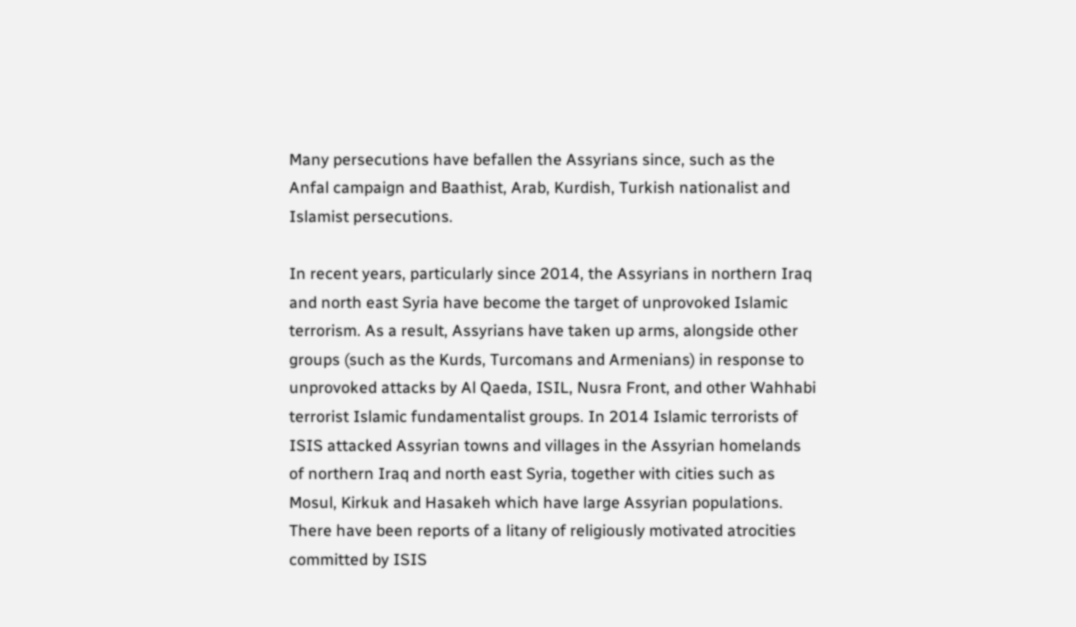Many persecutions have befallen the Assyrians since, such as the Anfal campaign and Baathist, Arab, Kurdish, Turkish nationalist and Islamist persecutions.

In recent years, particularly since 2014, the Assyrians in northern Iraq and north east Syria have become the target of unprovoked Islamic terrorism. As a result, Assyrians have taken up arms, alongside other groups (such as the Kurds, Turcomans and Armenians) in response to unprovoked attacks by Al Qaeda, ISIL, Nusra Front, and other Wahhabi terrorist Islamic fundamentalist groups. In 2014 Islamic terrorists of ISIS attacked Assyrian towns and villages in the Assyrian homelands of northern Iraq and north east Syria, together with cities such as Mosul, Kirkuk and Hasakeh which have large Assyrian populations. There have been reports of a litany of religiously motivated atrocities committed by ISIS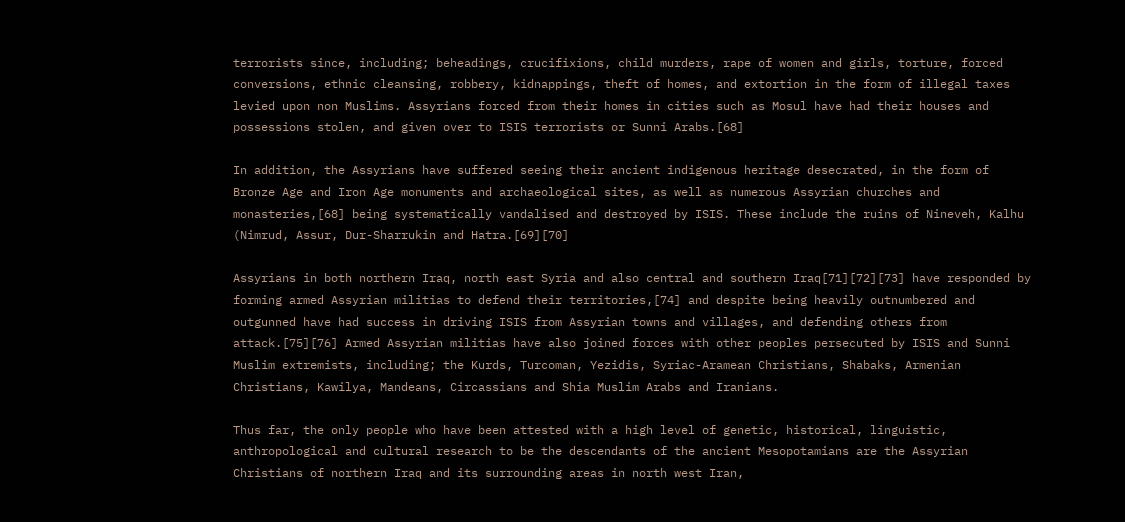terrorists since, including; beheadings, crucifixions, child murders, rape of women and girls, torture, forced conversions, ethnic cleansing, robbery, kidnappings, theft of homes, and extortion in the form of illegal taxes levied upon non Muslims. Assyrians forced from their homes in cities such as Mosul have had their houses and possessions stolen, and given over to ISIS terrorists or Sunni Arabs.[68]

In addition, the Assyrians have suffered seeing their ancient indigenous heritage desecrated, in the form of Bronze Age and Iron Age monuments and archaeological sites, as well as numerous Assyrian churches and monasteries,[68] being systematically vandalised and destroyed by ISIS. These include the ruins of Nineveh, Kalhu (Nimrud, Assur, Dur-Sharrukin and Hatra.[69][70]

Assyrians in both northern Iraq, north east Syria and also central and southern Iraq[71][72][73] have responded by forming armed Assyrian militias to defend their territories,[74] and despite being heavily outnumbered and outgunned have had success in driving ISIS from Assyrian towns and villages, and defending others from attack.[75][76] Armed Assyrian militias have also joined forces with other peoples persecuted by ISIS and Sunni Muslim extremists, including; the Kurds, Turcoman, Yezidis, Syriac-Aramean Christians, Shabaks, Armenian Christians, Kawilya, Mandeans, Circassians and Shia Muslim Arabs and Iranians.

Thus far, the only people who have been attested with a high level of genetic, historical, linguistic, anthropological and cultural research to be the descendants of the ancient Mesopotamians are the Assyrian Christians of northern Iraq and its surrounding areas in north west Iran,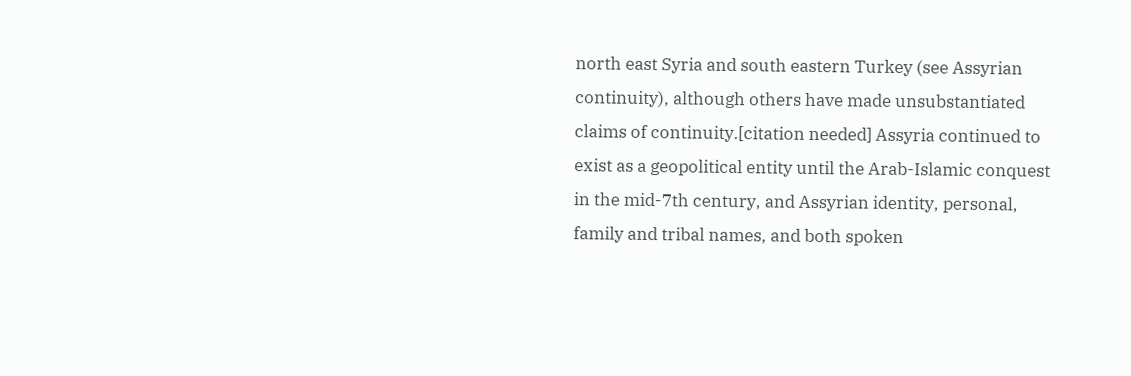north east Syria and south eastern Turkey (see Assyrian continuity), although others have made unsubstantiated claims of continuity.[citation needed] Assyria continued to exist as a geopolitical entity until the Arab-Islamic conquest in the mid-7th century, and Assyrian identity, personal, family and tribal names, and both spoken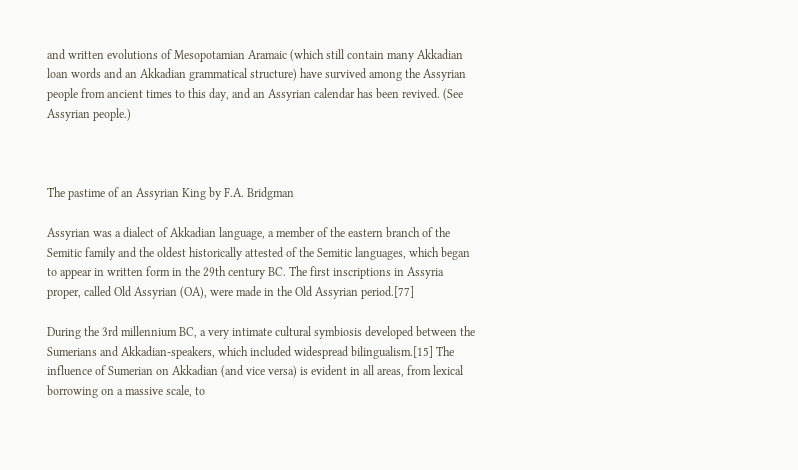and written evolutions of Mesopotamian Aramaic (which still contain many Akkadian loan words and an Akkadian grammatical structure) have survived among the Assyrian people from ancient times to this day, and an Assyrian calendar has been revived. (See Assyrian people.)



The pastime of an Assyrian King by F.A. Bridgman

Assyrian was a dialect of Akkadian language, a member of the eastern branch of the Semitic family and the oldest historically attested of the Semitic languages, which began to appear in written form in the 29th century BC. The first inscriptions in Assyria proper, called Old Assyrian (OA), were made in the Old Assyrian period.[77]

During the 3rd millennium BC, a very intimate cultural symbiosis developed between the Sumerians and Akkadian-speakers, which included widespread bilingualism.[15] The influence of Sumerian on Akkadian (and vice versa) is evident in all areas, from lexical borrowing on a massive scale, to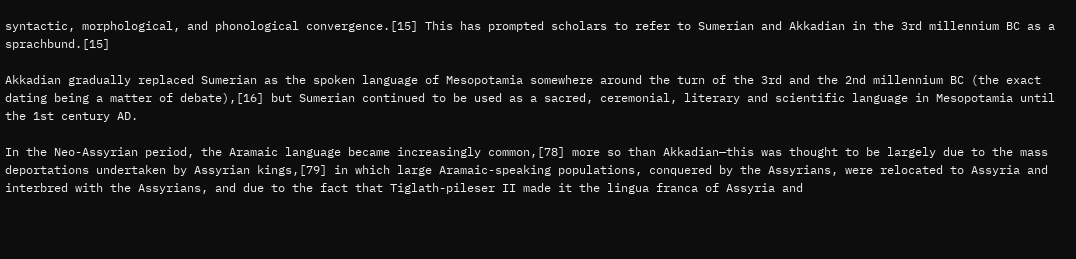syntactic, morphological, and phonological convergence.[15] This has prompted scholars to refer to Sumerian and Akkadian in the 3rd millennium BC as a sprachbund.[15]

Akkadian gradually replaced Sumerian as the spoken language of Mesopotamia somewhere around the turn of the 3rd and the 2nd millennium BC (the exact dating being a matter of debate),[16] but Sumerian continued to be used as a sacred, ceremonial, literary and scientific language in Mesopotamia until the 1st century AD.

In the Neo-Assyrian period, the Aramaic language became increasingly common,[78] more so than Akkadian—this was thought to be largely due to the mass deportations undertaken by Assyrian kings,[79] in which large Aramaic-speaking populations, conquered by the Assyrians, were relocated to Assyria and interbred with the Assyrians, and due to the fact that Tiglath-pileser II made it the lingua franca of Assyria and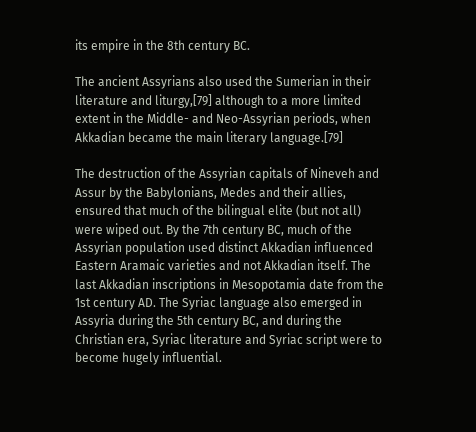its empire in the 8th century BC.

The ancient Assyrians also used the Sumerian in their literature and liturgy,[79] although to a more limited extent in the Middle- and Neo-Assyrian periods, when Akkadian became the main literary language.[79]

The destruction of the Assyrian capitals of Nineveh and Assur by the Babylonians, Medes and their allies, ensured that much of the bilingual elite (but not all) were wiped out. By the 7th century BC, much of the Assyrian population used distinct Akkadian influenced Eastern Aramaic varieties and not Akkadian itself. The last Akkadian inscriptions in Mesopotamia date from the 1st century AD. The Syriac language also emerged in Assyria during the 5th century BC, and during the Christian era, Syriac literature and Syriac script were to become hugely influential.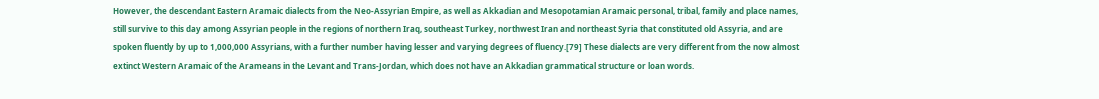However, the descendant Eastern Aramaic dialects from the Neo-Assyrian Empire, as well as Akkadian and Mesopotamian Aramaic personal, tribal, family and place names, still survive to this day among Assyrian people in the regions of northern Iraq, southeast Turkey, northwest Iran and northeast Syria that constituted old Assyria, and are spoken fluently by up to 1,000,000 Assyrians, with a further number having lesser and varying degrees of fluency.[79] These dialects are very different from the now almost extinct Western Aramaic of the Arameans in the Levant and Trans-Jordan, which does not have an Akkadian grammatical structure or loan words.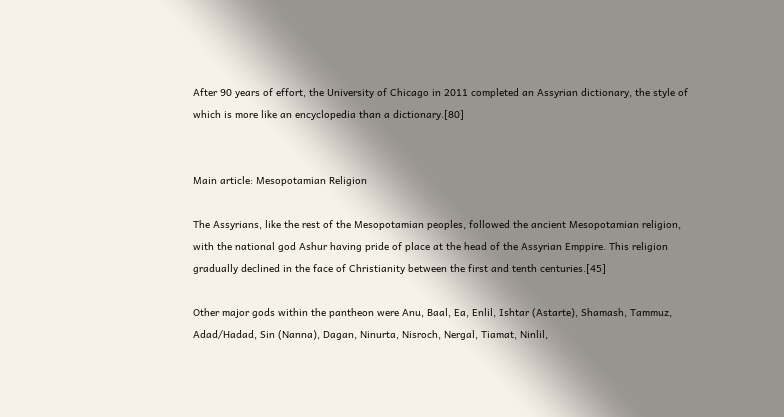After 90 years of effort, the University of Chicago in 2011 completed an Assyrian dictionary, the style of which is more like an encyclopedia than a dictionary.[80]


Main article: Mesopotamian Religion

The Assyrians, like the rest of the Mesopotamian peoples, followed the ancient Mesopotamian religion, with the national god Ashur having pride of place at the head of the Assyrian Emppire. This religion gradually declined in the face of Christianity between the first and tenth centuries.[45]

Other major gods within the pantheon were Anu, Baal, Ea, Enlil, Ishtar (Astarte), Shamash, Tammuz, Adad/Hadad, Sin (Nanna), Dagan, Ninurta, Nisroch, Nergal, Tiamat, Ninlil,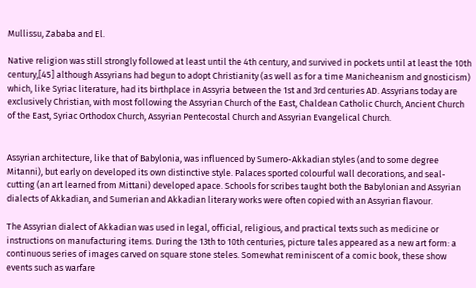Mullissu, Zababa and El.

Native religion was still strongly followed at least until the 4th century, and survived in pockets until at least the 10th century,[45] although Assyrians had begun to adopt Christianity (as well as for a time Manicheanism and gnosticism) which, like Syriac literature, had its birthplace in Assyria between the 1st and 3rd centuries AD. Assyrians today are exclusively Christian, with most following the Assyrian Church of the East, Chaldean Catholic Church, Ancient Church of the East, Syriac Orthodox Church, Assyrian Pentecostal Church and Assyrian Evangelical Church.


Assyrian architecture, like that of Babylonia, was influenced by Sumero-Akkadian styles (and to some degree Mitanni), but early on developed its own distinctive style. Palaces sported colourful wall decorations, and seal-cutting (an art learned from Mittani) developed apace. Schools for scribes taught both the Babylonian and Assyrian dialects of Akkadian, and Sumerian and Akkadian literary works were often copied with an Assyrian flavour.

The Assyrian dialect of Akkadian was used in legal, official, religious, and practical texts such as medicine or instructions on manufacturing items. During the 13th to 10th centuries, picture tales appeared as a new art form: a continuous series of images carved on square stone steles. Somewhat reminiscent of a comic book, these show events such as warfare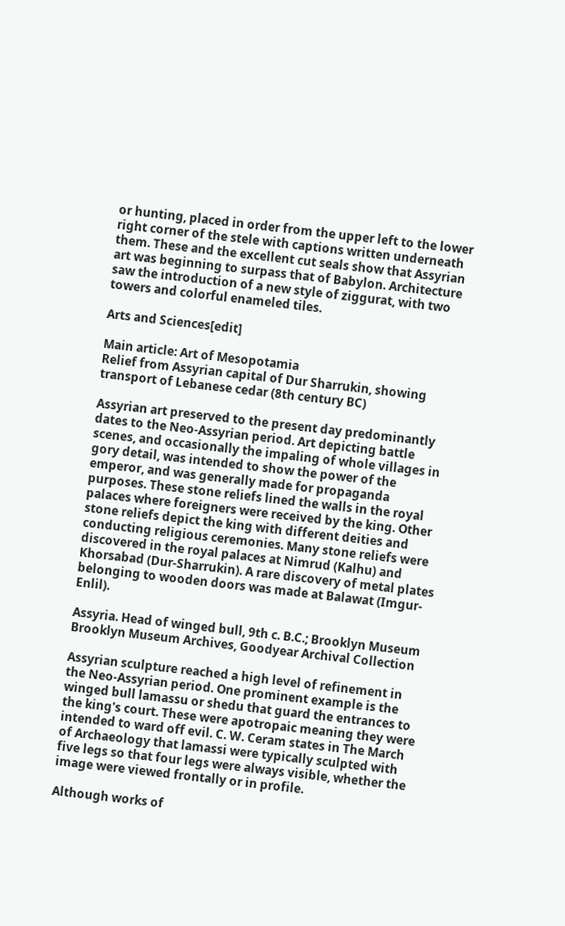or hunting, placed in order from the upper left to the lower right corner of the stele with captions written underneath them. These and the excellent cut seals show that Assyrian art was beginning to surpass that of Babylon. Architecture saw the introduction of a new style of ziggurat, with two towers and colorful enameled tiles.

Arts and Sciences[edit]

Main article: Art of Mesopotamia
Relief from Assyrian capital of Dur Sharrukin, showing transport of Lebanese cedar (8th century BC)

Assyrian art preserved to the present day predominantly dates to the Neo-Assyrian period. Art depicting battle scenes, and occasionally the impaling of whole villages in gory detail, was intended to show the power of the emperor, and was generally made for propaganda purposes. These stone reliefs lined the walls in the royal palaces where foreigners were received by the king. Other stone reliefs depict the king with different deities and conducting religious ceremonies. Many stone reliefs were discovered in the royal palaces at Nimrud (Kalhu) and Khorsabad (Dur-Sharrukin). A rare discovery of metal plates belonging to wooden doors was made at Balawat (Imgur-Enlil).

Assyria. Head of winged bull, 9th c. B.C.; Brooklyn Museum Brooklyn Museum Archives, Goodyear Archival Collection

Assyrian sculpture reached a high level of refinement in the Neo-Assyrian period. One prominent example is the winged bull lamassu or shedu that guard the entrances to the king's court. These were apotropaic meaning they were intended to ward off evil. C. W. Ceram states in The March of Archaeology that lamassi were typically sculpted with five legs so that four legs were always visible, whether the image were viewed frontally or in profile.

Although works of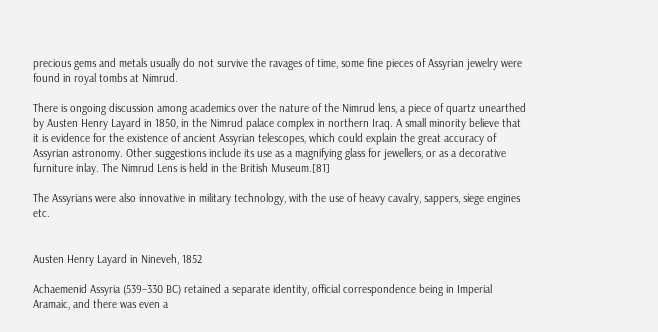precious gems and metals usually do not survive the ravages of time, some fine pieces of Assyrian jewelry were found in royal tombs at Nimrud.

There is ongoing discussion among academics over the nature of the Nimrud lens, a piece of quartz unearthed by Austen Henry Layard in 1850, in the Nimrud palace complex in northern Iraq. A small minority believe that it is evidence for the existence of ancient Assyrian telescopes, which could explain the great accuracy of Assyrian astronomy. Other suggestions include its use as a magnifying glass for jewellers, or as a decorative furniture inlay. The Nimrud Lens is held in the British Museum.[81]

The Assyrians were also innovative in military technology, with the use of heavy cavalry, sappers, siege engines etc.


Austen Henry Layard in Nineveh, 1852

Achaemenid Assyria (539–330 BC) retained a separate identity, official correspondence being in Imperial Aramaic, and there was even a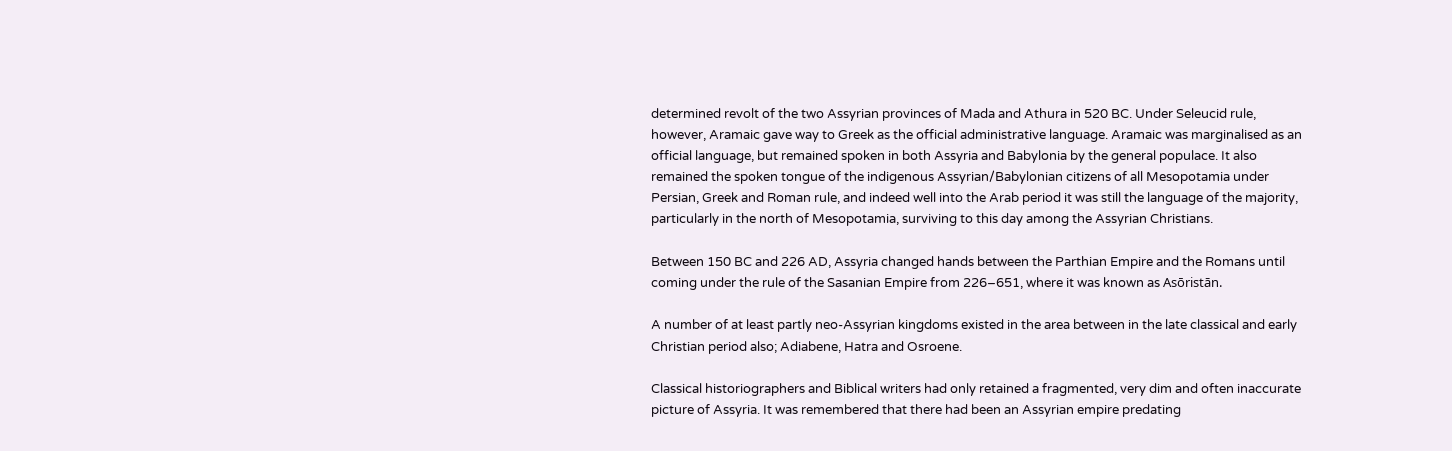determined revolt of the two Assyrian provinces of Mada and Athura in 520 BC. Under Seleucid rule, however, Aramaic gave way to Greek as the official administrative language. Aramaic was marginalised as an official language, but remained spoken in both Assyria and Babylonia by the general populace. It also remained the spoken tongue of the indigenous Assyrian/Babylonian citizens of all Mesopotamia under Persian, Greek and Roman rule, and indeed well into the Arab period it was still the language of the majority, particularly in the north of Mesopotamia, surviving to this day among the Assyrian Christians.

Between 150 BC and 226 AD, Assyria changed hands between the Parthian Empire and the Romans until coming under the rule of the Sasanian Empire from 226–651, where it was known as Asōristān.

A number of at least partly neo-Assyrian kingdoms existed in the area between in the late classical and early Christian period also; Adiabene, Hatra and Osroene.

Classical historiographers and Biblical writers had only retained a fragmented, very dim and often inaccurate picture of Assyria. It was remembered that there had been an Assyrian empire predating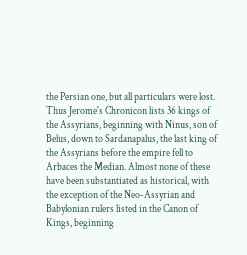the Persian one, but all particulars were lost. Thus Jerome's Chronicon lists 36 kings of the Assyrians, beginning with Ninus, son of Belus, down to Sardanapalus, the last king of the Assyrians before the empire fell to Arbaces the Median. Almost none of these have been substantiated as historical, with the exception of the Neo-Assyrian and Babylonian rulers listed in the Canon of Kings, beginning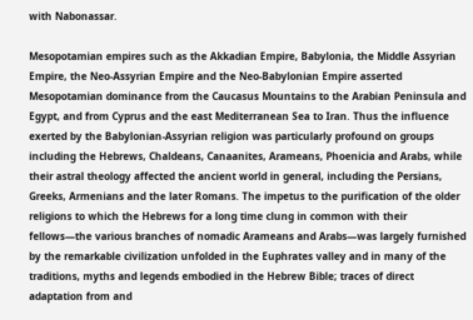with Nabonassar.

Mesopotamian empires such as the Akkadian Empire, Babylonia, the Middle Assyrian Empire, the Neo-Assyrian Empire and the Neo-Babylonian Empire asserted Mesopotamian dominance from the Caucasus Mountains to the Arabian Peninsula and Egypt, and from Cyprus and the east Mediterranean Sea to Iran. Thus the influence exerted by the Babylonian-Assyrian religion was particularly profound on groups including the Hebrews, Chaldeans, Canaanites, Arameans, Phoenicia and Arabs, while their astral theology affected the ancient world in general, including the Persians, Greeks, Armenians and the later Romans. The impetus to the purification of the older religions to which the Hebrews for a long time clung in common with their fellows—the various branches of nomadic Arameans and Arabs—was largely furnished by the remarkable civilization unfolded in the Euphrates valley and in many of the traditions, myths and legends embodied in the Hebrew Bible; traces of direct adaptation from and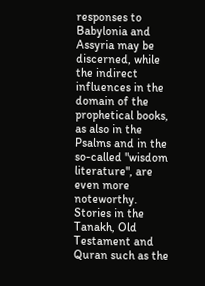responses to Babylonia and Assyria may be discerned, while the indirect influences in the domain of the prophetical books, as also in the Psalms and in the so-called "wisdom literature", are even more noteworthy. Stories in the Tanakh, Old Testament and Quran such as the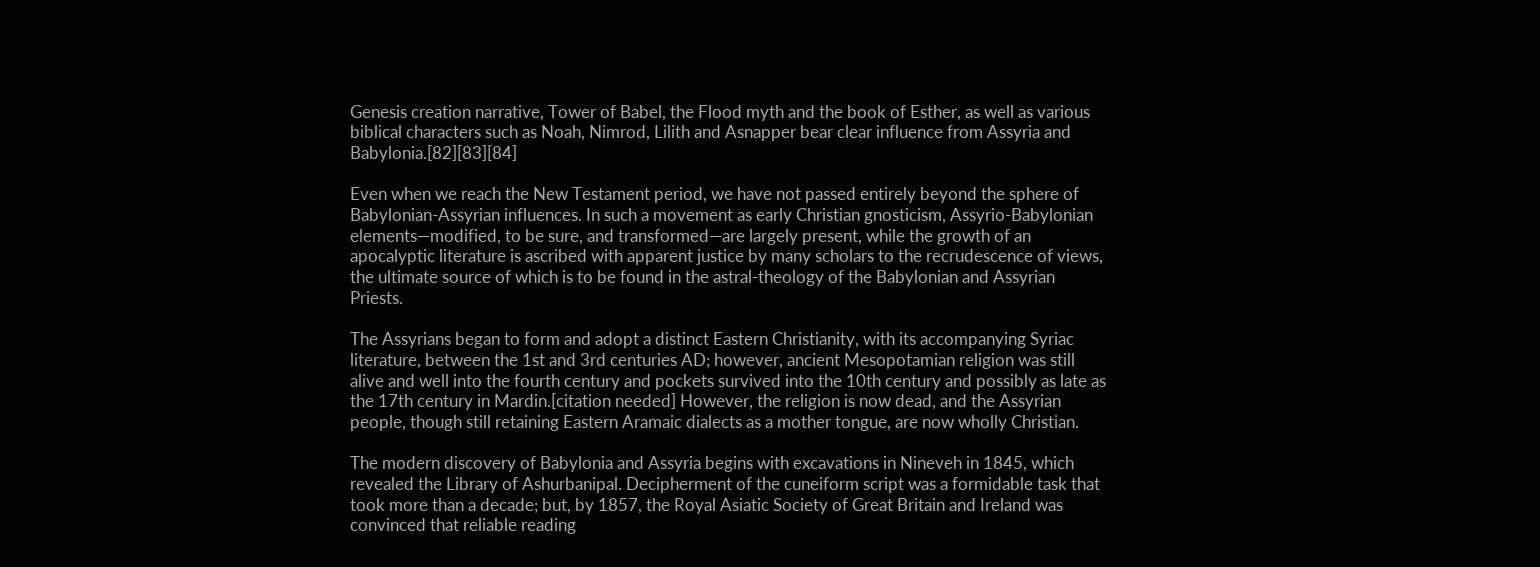Genesis creation narrative, Tower of Babel, the Flood myth and the book of Esther, as well as various biblical characters such as Noah, Nimrod, Lilith and Asnapper bear clear influence from Assyria and Babylonia.[82][83][84]

Even when we reach the New Testament period, we have not passed entirely beyond the sphere of Babylonian-Assyrian influences. In such a movement as early Christian gnosticism, Assyrio-Babylonian elements—modified, to be sure, and transformed—are largely present, while the growth of an apocalyptic literature is ascribed with apparent justice by many scholars to the recrudescence of views, the ultimate source of which is to be found in the astral-theology of the Babylonian and Assyrian Priests.

The Assyrians began to form and adopt a distinct Eastern Christianity, with its accompanying Syriac literature, between the 1st and 3rd centuries AD; however, ancient Mesopotamian religion was still alive and well into the fourth century and pockets survived into the 10th century and possibly as late as the 17th century in Mardin.[citation needed] However, the religion is now dead, and the Assyrian people, though still retaining Eastern Aramaic dialects as a mother tongue, are now wholly Christian.

The modern discovery of Babylonia and Assyria begins with excavations in Nineveh in 1845, which revealed the Library of Ashurbanipal. Decipherment of the cuneiform script was a formidable task that took more than a decade; but, by 1857, the Royal Asiatic Society of Great Britain and Ireland was convinced that reliable reading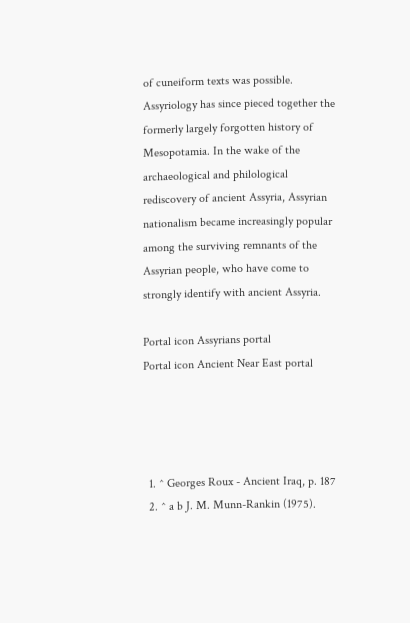of cuneiform texts was possible. Assyriology has since pieced together the formerly largely forgotten history of Mesopotamia. In the wake of the archaeological and philological rediscovery of ancient Assyria, Assyrian nationalism became increasingly popular among the surviving remnants of the Assyrian people, who have come to strongly identify with ancient Assyria.

Portal icon Assyrians portal
Portal icon Ancient Near East portal




  1. ^ Georges Roux - Ancient Iraq, p. 187
  2. ^ a b J. M. Munn-Rankin (1975).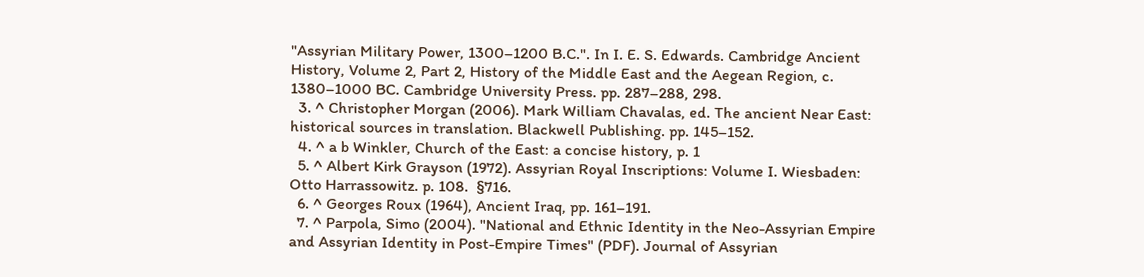"Assyrian Military Power, 1300–1200 B.C.". In I. E. S. Edwards. Cambridge Ancient History, Volume 2, Part 2, History of the Middle East and the Aegean Region, c. 1380–1000 BC. Cambridge University Press. pp. 287–288, 298.
  3. ^ Christopher Morgan (2006). Mark William Chavalas, ed. The ancient Near East: historical sources in translation. Blackwell Publishing. pp. 145–152.
  4. ^ a b Winkler, Church of the East: a concise history, p. 1
  5. ^ Albert Kirk Grayson (1972). Assyrian Royal Inscriptions: Volume I. Wiesbaden: Otto Harrassowitz. p. 108.  §716.
  6. ^ Georges Roux (1964), Ancient Iraq, pp. 161–191.
  7. ^ Parpola, Simo (2004). "National and Ethnic Identity in the Neo-Assyrian Empire and Assyrian Identity in Post-Empire Times" (PDF). Journal of Assyrian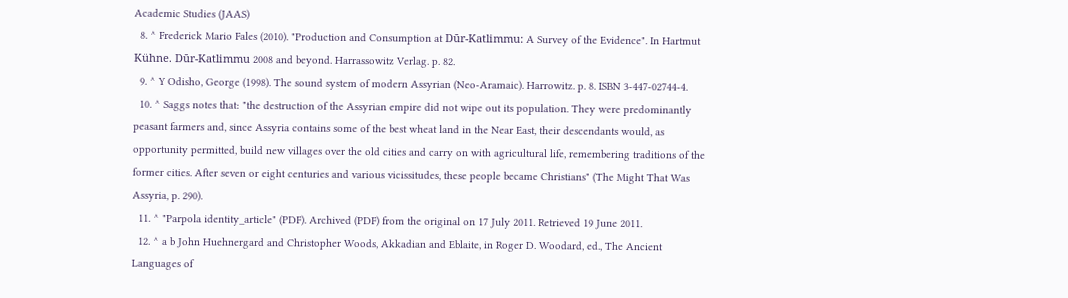Academic Studies (JAAS)
  8. ^ Frederick Mario Fales (2010). "Production and Consumption at Dūr-Katlimmu: A Survey of the Evidence". In Hartmut Kühne. Dūr-Katlimmu 2008 and beyond. Harrassowitz Verlag. p. 82.
  9. ^ Y Odisho, George (1998). The sound system of modern Assyrian (Neo-Aramaic). Harrowitz. p. 8. ISBN 3-447-02744-4.
  10. ^ Saggs notes that: "the destruction of the Assyrian empire did not wipe out its population. They were predominantly peasant farmers and, since Assyria contains some of the best wheat land in the Near East, their descendants would, as opportunity permitted, build new villages over the old cities and carry on with agricultural life, remembering traditions of the former cities. After seven or eight centuries and various vicissitudes, these people became Christians" (The Might That Was Assyria, p. 290).
  11. ^ "Parpola identity_article" (PDF). Archived (PDF) from the original on 17 July 2011. Retrieved 19 June 2011.
  12. ^ a b John Huehnergard and Christopher Woods, Akkadian and Eblaite, in Roger D. Woodard, ed., The Ancient Languages of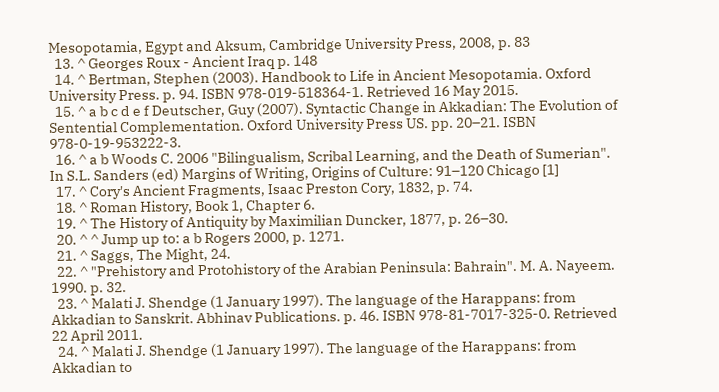Mesopotamia, Egypt and Aksum, Cambridge University Press, 2008, p. 83
  13. ^ Georges Roux - Ancient Iraq p. 148
  14. ^ Bertman, Stephen (2003). Handbook to Life in Ancient Mesopotamia. Oxford University Press. p. 94. ISBN 978-019-518364-1. Retrieved 16 May 2015.
  15. ^ a b c d e f Deutscher, Guy (2007). Syntactic Change in Akkadian: The Evolution of Sentential Complementation. Oxford University Press US. pp. 20–21. ISBN 978-0-19-953222-3.
  16. ^ a b Woods C. 2006 "Bilingualism, Scribal Learning, and the Death of Sumerian". In S.L. Sanders (ed) Margins of Writing, Origins of Culture: 91–120 Chicago [1]
  17. ^ Cory's Ancient Fragments, Isaac Preston Cory, 1832, p. 74.
  18. ^ Roman History, Book 1, Chapter 6.
  19. ^ The History of Antiquity by Maximilian Duncker, 1877, p. 26–30.
  20. ^ ^ Jump up to: a b Rogers 2000, p. 1271.
  21. ^ Saggs, The Might, 24.
  22. ^ "Prehistory and Protohistory of the Arabian Peninsula: Bahrain". M. A. Nayeem. 1990. p. 32.
  23. ^ Malati J. Shendge (1 January 1997). The language of the Harappans: from Akkadian to Sanskrit. Abhinav Publications. p. 46. ISBN 978-81-7017-325-0. Retrieved 22 April 2011.
  24. ^ Malati J. Shendge (1 January 1997). The language of the Harappans: from Akkadian to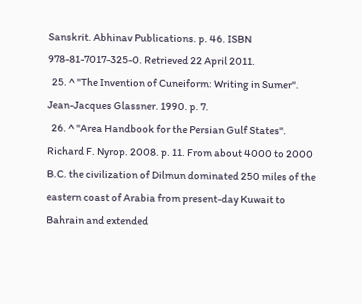Sanskrit. Abhinav Publications. p. 46. ISBN 978-81-7017-325-0. Retrieved 22 April 2011.
  25. ^ "The Invention of Cuneiform: Writing in Sumer". Jean-Jacques Glassner. 1990. p. 7.
  26. ^ "Area Handbook for the Persian Gulf States". Richard F. Nyrop. 2008. p. 11. From about 4000 to 2000 B.C. the civilization of Dilmun dominated 250 miles of the eastern coast of Arabia from present-day Kuwait to Bahrain and extended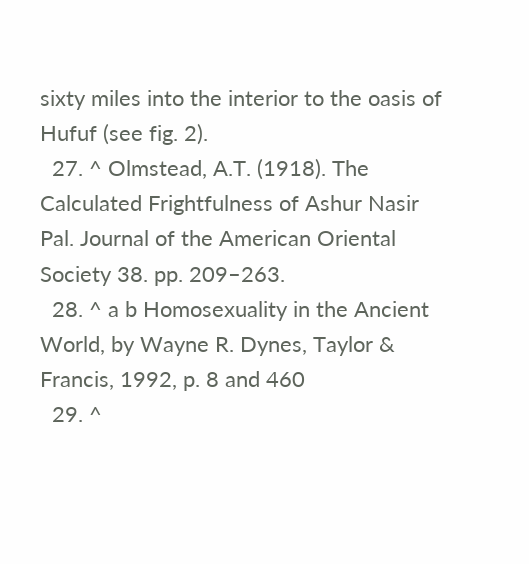sixty miles into the interior to the oasis of Hufuf (see fig. 2).
  27. ^ Olmstead, A.T. (1918). The Calculated Frightfulness of Ashur Nasir Pal. Journal of the American Oriental Society 38. pp. 209–263.
  28. ^ a b Homosexuality in the Ancient World, by Wayne R. Dynes, Taylor & Francis, 1992, p. 8 and 460
  29. ^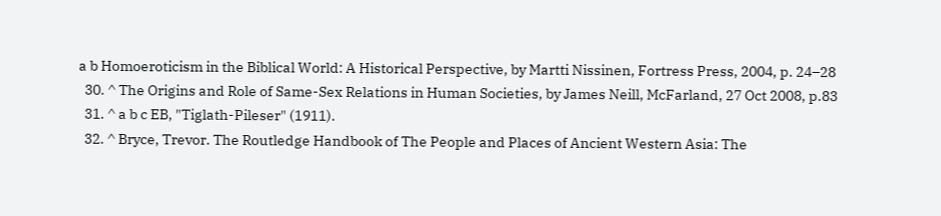a b Homoeroticism in the Biblical World: A Historical Perspective, by Martti Nissinen, Fortress Press, 2004, p. 24–28
  30. ^ The Origins and Role of Same-Sex Relations in Human Societies, by James Neill, McFarland, 27 Oct 2008, p.83
  31. ^ a b c EB, "Tiglath-Pileser" (1911).
  32. ^ Bryce, Trevor. The Routledge Handbook of The People and Places of Ancient Western Asia: The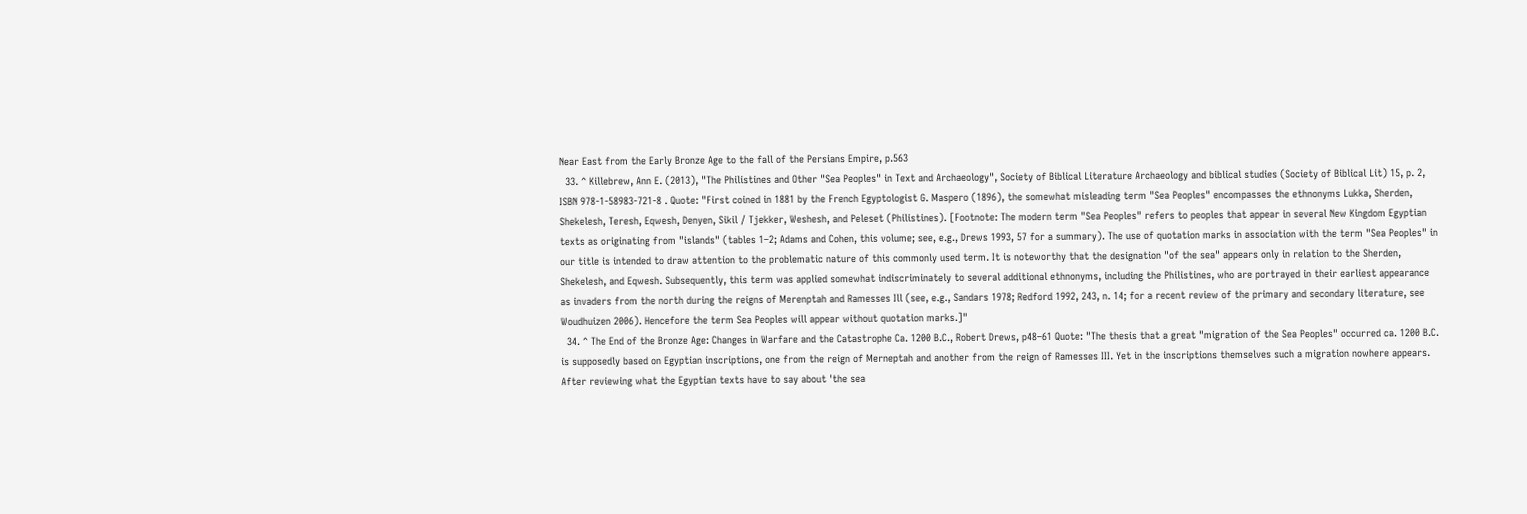Near East from the Early Bronze Age to the fall of the Persians Empire, p.563
  33. ^ Killebrew, Ann E. (2013), "The Philistines and Other "Sea Peoples" in Text and Archaeology", Society of Biblical Literature Archaeology and biblical studies (Society of Biblical Lit) 15, p. 2, ISBN 978-1-58983-721-8 . Quote: "First coined in 1881 by the French Egyptologist G. Maspero (1896), the somewhat misleading term "Sea Peoples" encompasses the ethnonyms Lukka, Sherden, Shekelesh, Teresh, Eqwesh, Denyen, Sikil / Tjekker, Weshesh, and Peleset (Philistines). [Footnote: The modern term "Sea Peoples" refers to peoples that appear in several New Kingdom Egyptian texts as originating from "islands" (tables 1–2; Adams and Cohen, this volume; see, e.g., Drews 1993, 57 for a summary). The use of quotation marks in association with the term "Sea Peoples" in our title is intended to draw attention to the problematic nature of this commonly used term. It is noteworthy that the designation "of the sea" appears only in relation to the Sherden, Shekelesh, and Eqwesh. Subsequently, this term was applied somewhat indiscriminately to several additional ethnonyms, including the Philistines, who are portrayed in their earliest appearance as invaders from the north during the reigns of Merenptah and Ramesses Ill (see, e.g., Sandars 1978; Redford 1992, 243, n. 14; for a recent review of the primary and secondary literature, see Woudhuizen 2006). Hencefore the term Sea Peoples will appear without quotation marks.]"
  34. ^ The End of the Bronze Age: Changes in Warfare and the Catastrophe Ca. 1200 B.C., Robert Drews, p48–61 Quote: "The thesis that a great "migration of the Sea Peoples" occurred ca. 1200 B.C. is supposedly based on Egyptian inscriptions, one from the reign of Merneptah and another from the reign of Ramesses III. Yet in the inscriptions themselves such a migration nowhere appears. After reviewing what the Egyptian texts have to say about 'the sea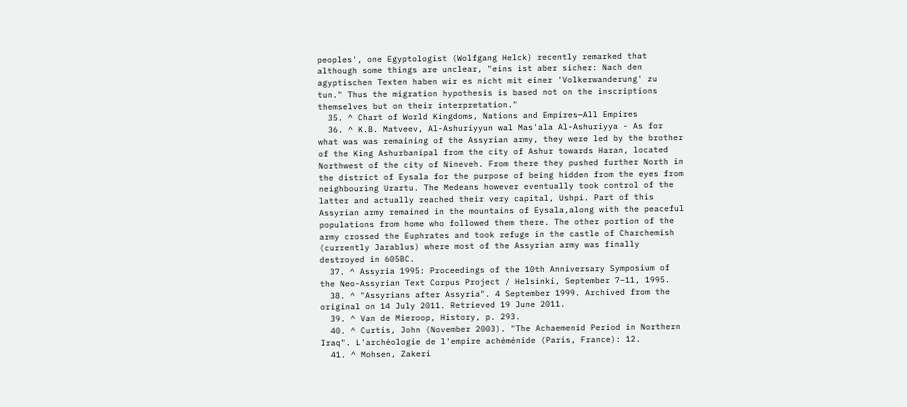peoples', one Egyptologist (Wolfgang Helck) recently remarked that although some things are unclear, "eins ist aber sicher: Nach den agyptischen Texten haben wir es nicht mit einer 'Volkerwanderung' zu tun." Thus the migration hypothesis is based not on the inscriptions themselves but on their interpretation."
  35. ^ Chart of World Kingdoms, Nations and Empires—All Empires
  36. ^ K.B. Matveev, Al-Ashuriyyun wal Mas'ala Al-Ashuriyya - As for what was was remaining of the Assyrian army, they were led by the brother of the King Ashurbanipal from the city of Ashur towards Haran, located Northwest of the city of Nineveh. From there they pushed further North in the district of Eysala for the purpose of being hidden from the eyes from neighbouring Urartu. The Medeans however eventually took control of the latter and actually reached their very capital, Ushpi. Part of this Assyrian army remained in the mountains of Eysala,along with the peaceful populations from home who followed them there. The other portion of the army crossed the Euphrates and took refuge in the castle of Charchemish (currently Jarablus) where most of the Assyrian army was finally destroyed in 605BC.
  37. ^ Assyria 1995: Proceedings of the 10th Anniversary Symposium of the Neo-Assyrian Text Corpus Project / Helsinki, September 7–11, 1995.
  38. ^ "Assyrians after Assyria". 4 September 1999. Archived from the original on 14 July 2011. Retrieved 19 June 2011.
  39. ^ Van de Mieroop, History, p. 293.
  40. ^ Curtis, John (November 2003). "The Achaemenid Period in Northern Iraq". L'archéologie de l'empire achéménide (Paris, France): 12.
  41. ^ Mohsen, Zakeri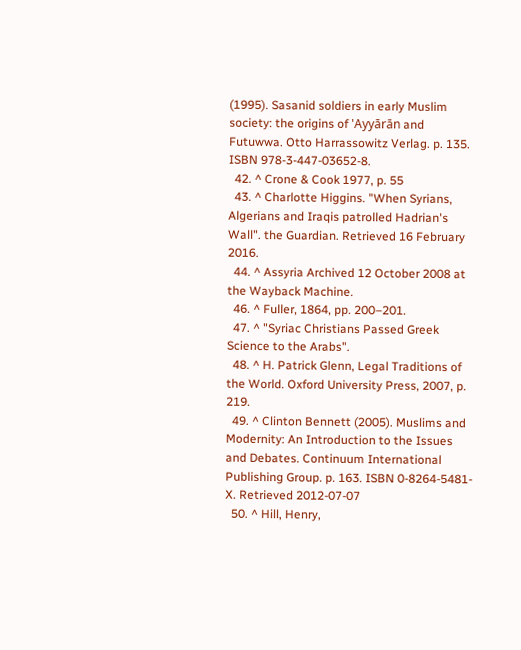(1995). Sasanid soldiers in early Muslim society: the origins of 'Ayyārān and Futuwwa. Otto Harrassowitz Verlag. p. 135. ISBN 978-3-447-03652-8.
  42. ^ Crone & Cook 1977, p. 55
  43. ^ Charlotte Higgins. "When Syrians, Algerians and Iraqis patrolled Hadrian's Wall". the Guardian. Retrieved 16 February 2016.
  44. ^ Assyria Archived 12 October 2008 at the Wayback Machine.
  46. ^ Fuller, 1864, pp. 200–201.
  47. ^ "Syriac Christians Passed Greek Science to the Arabs".
  48. ^ H. Patrick Glenn, Legal Traditions of the World. Oxford University Press, 2007, p. 219.
  49. ^ Clinton Bennett (2005). Muslims and Modernity: An Introduction to the Issues and Debates. Continuum International Publishing Group. p. 163. ISBN 0-8264-5481-X. Retrieved 2012-07-07
  50. ^ Hill, Henry,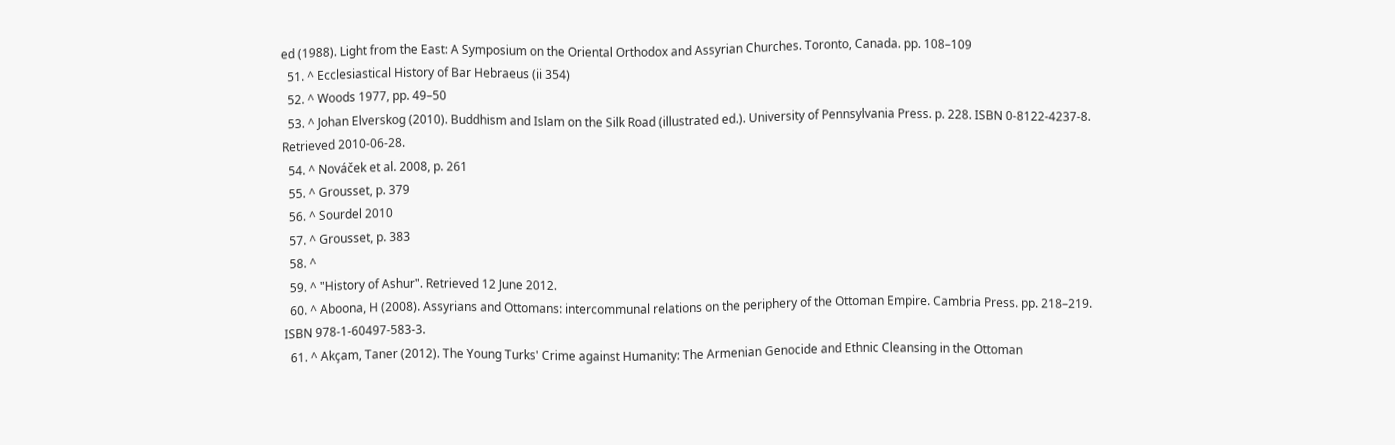ed (1988). Light from the East: A Symposium on the Oriental Orthodox and Assyrian Churches. Toronto, Canada. pp. 108–109
  51. ^ Ecclesiastical History of Bar Hebraeus (ii 354)
  52. ^ Woods 1977, pp. 49–50
  53. ^ Johan Elverskog (2010). Buddhism and Islam on the Silk Road (illustrated ed.). University of Pennsylvania Press. p. 228. ISBN 0-8122-4237-8. Retrieved 2010-06-28.
  54. ^ Nováček et al. 2008, p. 261
  55. ^ Grousset, p. 379
  56. ^ Sourdel 2010
  57. ^ Grousset, p. 383
  58. ^
  59. ^ "History of Ashur". Retrieved 12 June 2012.
  60. ^ Aboona, H (2008). Assyrians and Ottomans: intercommunal relations on the periphery of the Ottoman Empire. Cambria Press. pp. 218–219. ISBN 978-1-60497-583-3.
  61. ^ Akçam, Taner (2012). The Young Turks' Crime against Humanity: The Armenian Genocide and Ethnic Cleansing in the Ottoman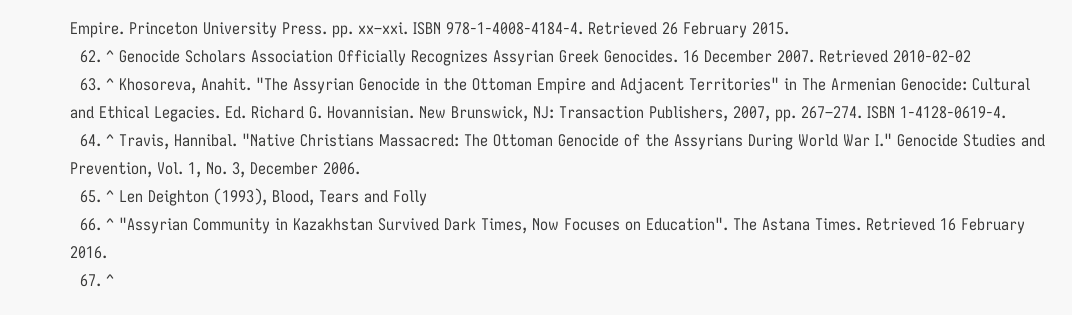Empire. Princeton University Press. pp. xx–xxi. ISBN 978-1-4008-4184-4. Retrieved 26 February 2015.
  62. ^ Genocide Scholars Association Officially Recognizes Assyrian Greek Genocides. 16 December 2007. Retrieved 2010-02-02
  63. ^ Khosoreva, Anahit. "The Assyrian Genocide in the Ottoman Empire and Adjacent Territories" in The Armenian Genocide: Cultural and Ethical Legacies. Ed. Richard G. Hovannisian. New Brunswick, NJ: Transaction Publishers, 2007, pp. 267–274. ISBN 1-4128-0619-4.
  64. ^ Travis, Hannibal. "Native Christians Massacred: The Ottoman Genocide of the Assyrians During World War I." Genocide Studies and Prevention, Vol. 1, No. 3, December 2006.
  65. ^ Len Deighton (1993), Blood, Tears and Folly
  66. ^ "Assyrian Community in Kazakhstan Survived Dark Times, Now Focuses on Education". The Astana Times. Retrieved 16 February 2016.
  67. ^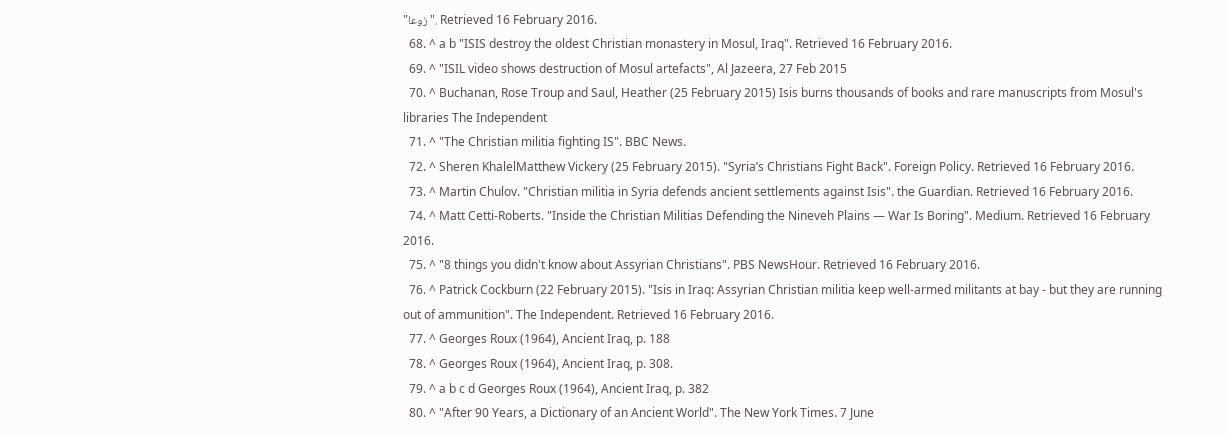"زوعا". Retrieved 16 February 2016.
  68. ^ a b "ISIS destroy the oldest Christian monastery in Mosul, Iraq". Retrieved 16 February 2016.
  69. ^ "ISIL video shows destruction of Mosul artefacts", Al Jazeera, 27 Feb 2015
  70. ^ Buchanan, Rose Troup and Saul, Heather (25 February 2015) Isis burns thousands of books and rare manuscripts from Mosul's libraries The Independent
  71. ^ "The Christian militia fighting IS". BBC News.
  72. ^ Sheren KhalelMatthew Vickery (25 February 2015). "Syria’s Christians Fight Back". Foreign Policy. Retrieved 16 February 2016.
  73. ^ Martin Chulov. "Christian militia in Syria defends ancient settlements against Isis". the Guardian. Retrieved 16 February 2016.
  74. ^ Matt Cetti-Roberts. "Inside the Christian Militias Defending the Nineveh Plains — War Is Boring". Medium. Retrieved 16 February 2016.
  75. ^ "8 things you didn't know about Assyrian Christians". PBS NewsHour. Retrieved 16 February 2016.
  76. ^ Patrick Cockburn (22 February 2015). "Isis in Iraq: Assyrian Christian militia keep well-armed militants at bay - but they are running out of ammunition". The Independent. Retrieved 16 February 2016.
  77. ^ Georges Roux (1964), Ancient Iraq, p. 188
  78. ^ Georges Roux (1964), Ancient Iraq, p. 308.
  79. ^ a b c d Georges Roux (1964), Ancient Iraq, p. 382
  80. ^ "After 90 Years, a Dictionary of an Ancient World". The New York Times. 7 June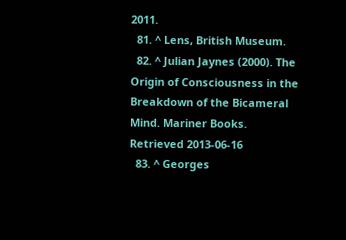2011.
  81. ^ Lens, British Museum.
  82. ^ Julian Jaynes (2000). The Origin of Consciousness in the Breakdown of the Bicameral Mind. Mariner Books. Retrieved 2013-06-16
  83. ^ Georges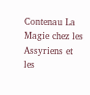Contenau La Magie chez les Assyriens et les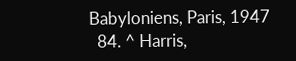Babyloniens, Paris, 1947
  84. ^ Harris,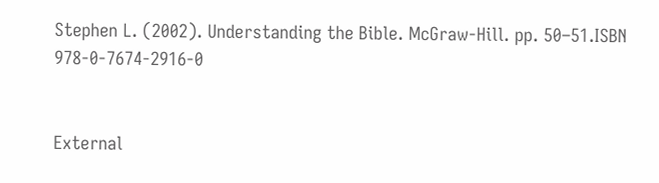Stephen L. (2002). Understanding the Bible. McGraw-Hill. pp. 50–51.ISBN 978-0-7674-2916-0


External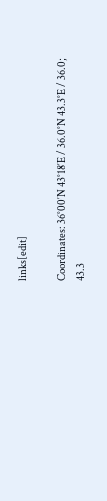links[edit]

Coordinates: 36°00′N 43°18′E / 36.0°N 43.3°E / 36.0; 43.3